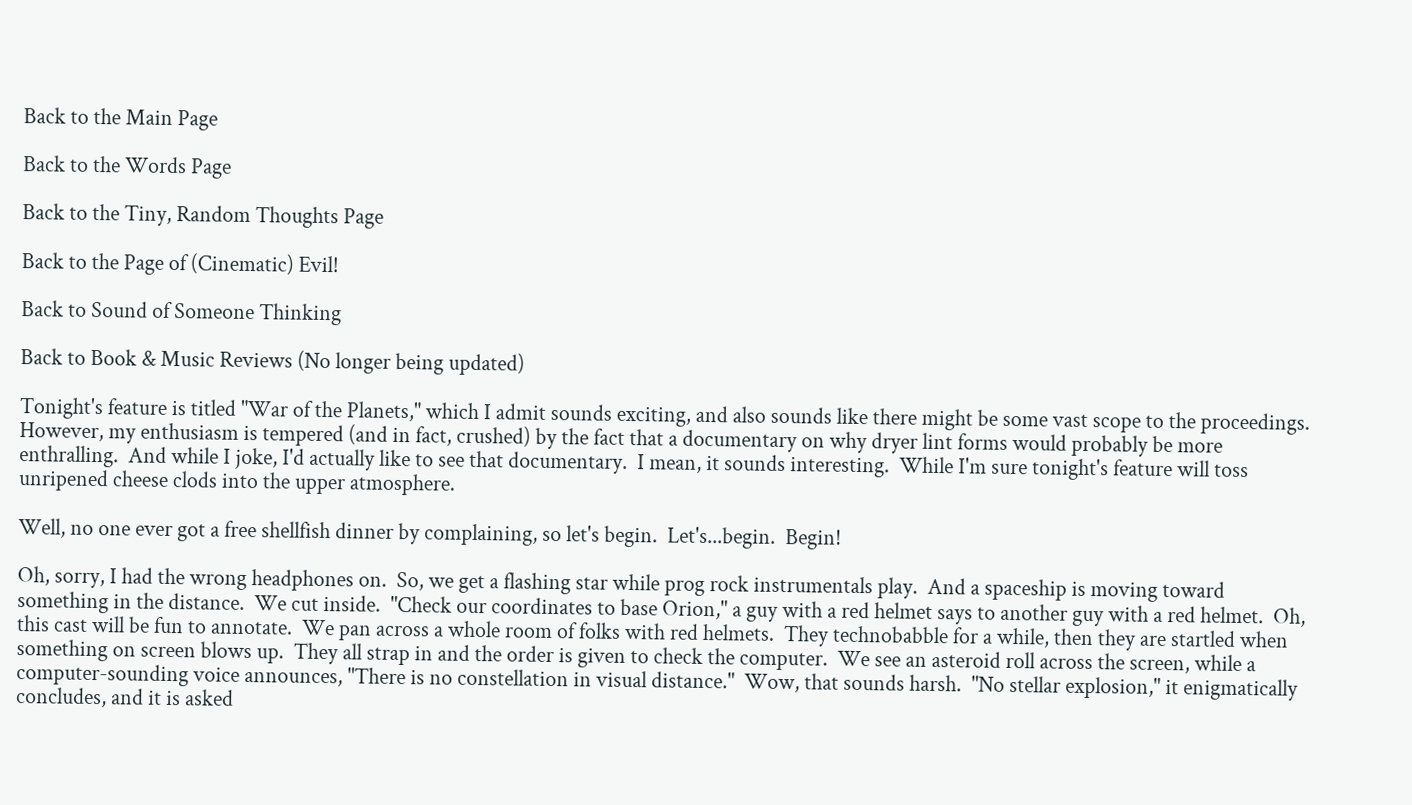Back to the Main Page

Back to the Words Page

Back to the Tiny, Random Thoughts Page

Back to the Page of (Cinematic) Evil!

Back to Sound of Someone Thinking

Back to Book & Music Reviews (No longer being updated)

Tonight's feature is titled "War of the Planets," which I admit sounds exciting, and also sounds like there might be some vast scope to the proceedings.  However, my enthusiasm is tempered (and in fact, crushed) by the fact that a documentary on why dryer lint forms would probably be more enthralling.  And while I joke, I'd actually like to see that documentary.  I mean, it sounds interesting.  While I'm sure tonight's feature will toss unripened cheese clods into the upper atmosphere.

Well, no one ever got a free shellfish dinner by complaining, so let's begin.  Let's...begin.  Begin!

Oh, sorry, I had the wrong headphones on.  So, we get a flashing star while prog rock instrumentals play.  And a spaceship is moving toward something in the distance.  We cut inside.  "Check our coordinates to base Orion," a guy with a red helmet says to another guy with a red helmet.  Oh, this cast will be fun to annotate.  We pan across a whole room of folks with red helmets.  They technobabble for a while, then they are startled when something on screen blows up.  They all strap in and the order is given to check the computer.  We see an asteroid roll across the screen, while a computer-sounding voice announces, "There is no constellation in visual distance."  Wow, that sounds harsh.  "No stellar explosion," it enigmatically concludes, and it is asked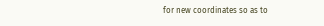for new coordinates so as to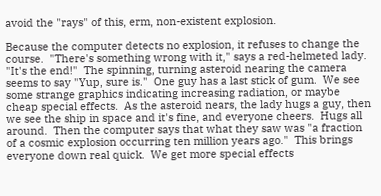avoid the "rays" of this, erm, non-existent explosion.

Because the computer detects no explosion, it refuses to change the course.  "There's something wrong with it," says a red-helmeted lady.  "It's the end!"  The spinning, turning asteroid nearing the camera seems to say "Yup, sure is."  One guy has a last stick of gum.  We see some strange graphics indicating increasing radiation, or maybe cheap special effects.  As the asteroid nears, the lady hugs a guy, then we see the ship in space and it's fine, and everyone cheers.  Hugs all around.  Then the computer says that what they saw was "a fraction of a cosmic explosion occurring ten million years ago."  This brings everyone down real quick.  We get more special effects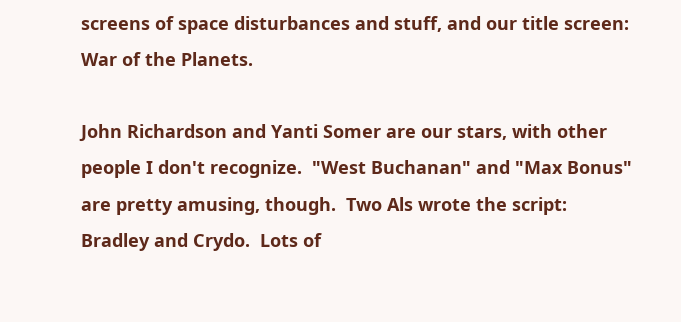screens of space disturbances and stuff, and our title screen:  War of the Planets.

John Richardson and Yanti Somer are our stars, with other people I don't recognize.  "West Buchanan" and "Max Bonus" are pretty amusing, though.  Two Als wrote the script: Bradley and Crydo.  Lots of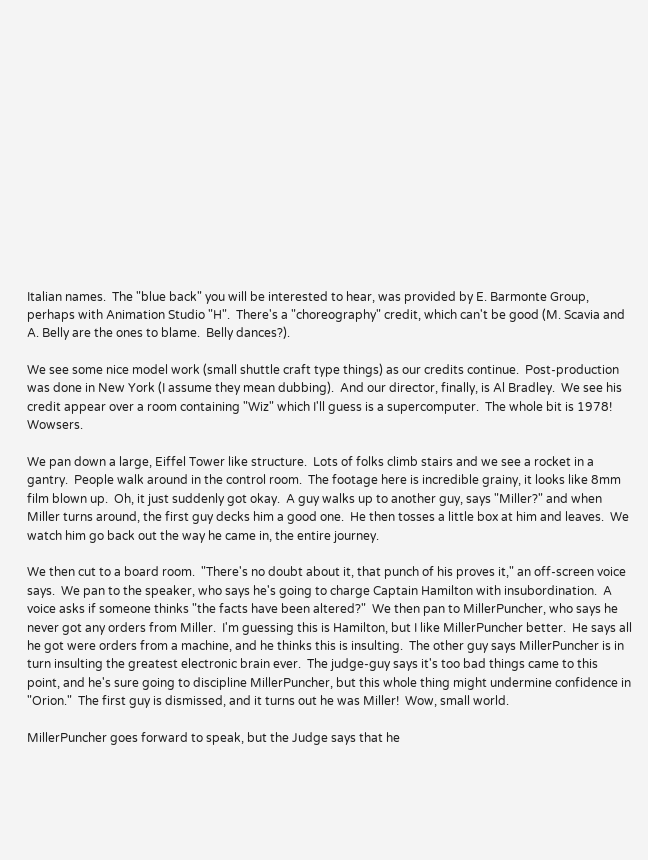Italian names.  The "blue back" you will be interested to hear, was provided by E. Barmonte Group, perhaps with Animation Studio "H".  There's a "choreography" credit, which can't be good (M. Scavia and A. Belly are the ones to blame.  Belly dances?).

We see some nice model work (small shuttle craft type things) as our credits continue.  Post-production was done in New York (I assume they mean dubbing).  And our director, finally, is Al Bradley.  We see his credit appear over a room containing "Wiz" which I'll guess is a supercomputer.  The whole bit is 1978!  Wowsers.

We pan down a large, Eiffel Tower like structure.  Lots of folks climb stairs and we see a rocket in a gantry.  People walk around in the control room.  The footage here is incredible grainy, it looks like 8mm film blown up.  Oh, it just suddenly got okay.  A guy walks up to another guy, says "Miller?" and when Miller turns around, the first guy decks him a good one.  He then tosses a little box at him and leaves.  We watch him go back out the way he came in, the entire journey.

We then cut to a board room.  "There's no doubt about it, that punch of his proves it," an off-screen voice says.  We pan to the speaker, who says he's going to charge Captain Hamilton with insubordination.  A voice asks if someone thinks "the facts have been altered?"  We then pan to MillerPuncher, who says he never got any orders from Miller.  I'm guessing this is Hamilton, but I like MillerPuncher better.  He says all he got were orders from a machine, and he thinks this is insulting.  The other guy says MillerPuncher is in turn insulting the greatest electronic brain ever.  The judge-guy says it's too bad things came to this point, and he's sure going to discipline MillerPuncher, but this whole thing might undermine confidence in "Orion."  The first guy is dismissed, and it turns out he was Miller!  Wow, small world.

MillerPuncher goes forward to speak, but the Judge says that he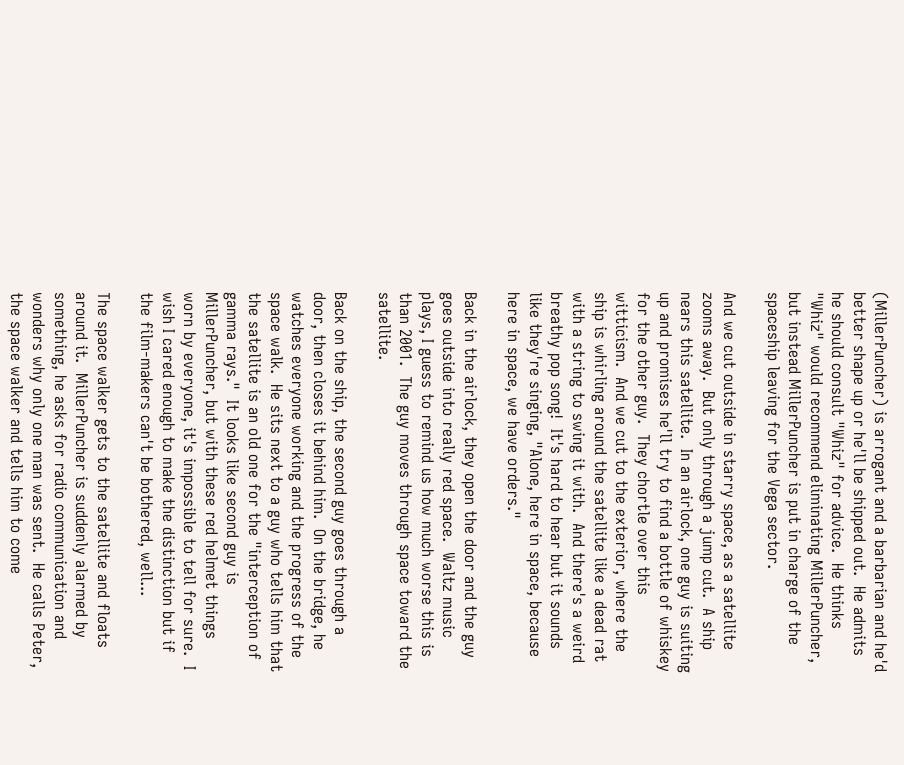(MillerPuncher) is arrogant and a barbarian and he'd better shape up or he'll be shipped out.  He admits he should consult "Whiz" for advice.  He thinks "Whiz" would recommend eliminating MillerPuncher, but instead MillerPuncher is put in charge of the spaceship leaving for the Vega sector.

And we cut outside in starry space, as a satellite zooms away.  But only through a jump cut.  A ship nears this satellite.  In an airlock, one guy is suiting up and promises he'll try to find a bottle of whiskey for the other guy.  They chortle over this witticism.  And we cut to the exterior, where the ship is whirling around the satellite like a dead rat with a string to swing it with.  And there's a weird breathy pop song!  It's hard to hear but it sounds like they're singing, "Alone, here in space, because here in space, we have orders."

Back in the airlock, they open the door and the guy goes outside into really red space.  Waltz music plays, I guess to remind us how much worse this is than 2001.  The guy moves through space toward the satellite.

Back on the ship, the second guy goes through a door, then closes it behind him.  On the bridge, he watches everyone working and the progress of the space walk.  He sits next to a guy who tells him that the satellite is an old one for the "interception of gamma rays."  It looks like second guy is MillerPuncher, but with these red helmet things worn by everyone, it's impossible to tell for sure.  I wish I cared enough to make the distinction but if the film-makers can't be bothered, well...

The space walker gets to the satellite and floats around it.  MillerPuncher is suddenly alarmed by something, he asks for radio communication and wonders why only one man was sent.  He calls Peter, the space walker and tells him to come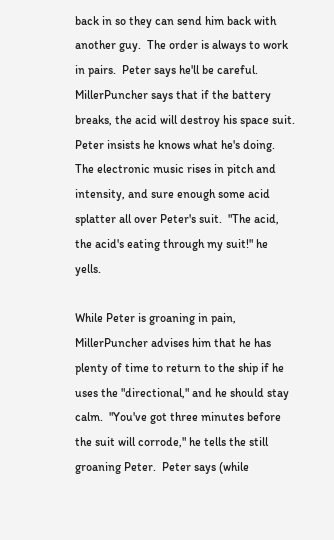back in so they can send him back with another guy.  The order is always to work in pairs.  Peter says he'll be careful.  MillerPuncher says that if the battery breaks, the acid will destroy his space suit.  Peter insists he knows what he's doing.  The electronic music rises in pitch and intensity, and sure enough some acid splatter all over Peter's suit.  "The acid, the acid's eating through my suit!" he yells.

While Peter is groaning in pain, MillerPuncher advises him that he has plenty of time to return to the ship if he uses the "directional," and he should stay calm.  "You've got three minutes before the suit will corrode," he tells the still groaning Peter.  Peter says (while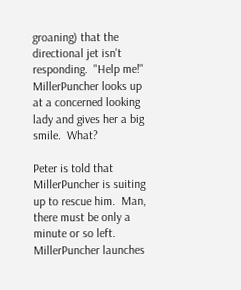groaning) that the directional jet isn't responding.  "Help me!"  MillerPuncher looks up at a concerned looking lady and gives her a big smile.  What?

Peter is told that MillerPuncher is suiting up to rescue him.  Man, there must be only a minute or so left.  MillerPuncher launches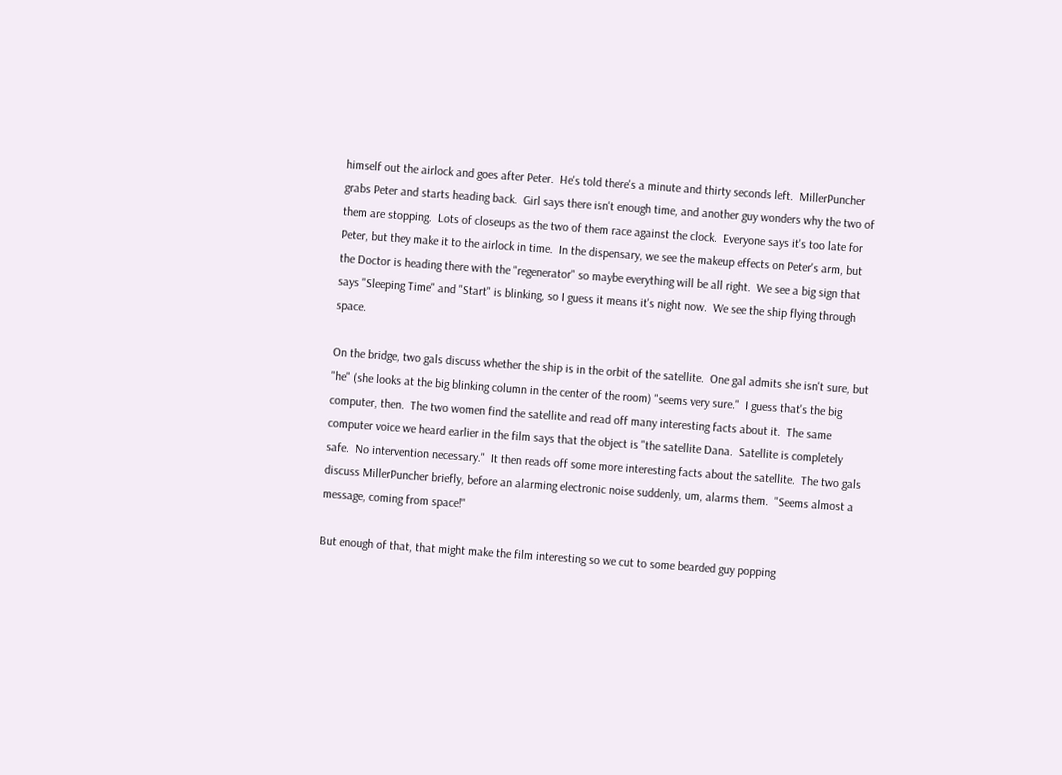himself out the airlock and goes after Peter.  He's told there's a minute and thirty seconds left.  MillerPuncher grabs Peter and starts heading back.  Girl says there isn't enough time, and another guy wonders why the two of them are stopping.  Lots of closeups as the two of them race against the clock.  Everyone says it's too late for Peter, but they make it to the airlock in time.  In the dispensary, we see the makeup effects on Peter's arm, but the Doctor is heading there with the "regenerator" so maybe everything will be all right.  We see a big sign that says "Sleeping Time" and "Start" is blinking, so I guess it means it's night now.  We see the ship flying through space.

On the bridge, two gals discuss whether the ship is in the orbit of the satellite.  One gal admits she isn't sure, but "he" (she looks at the big blinking column in the center of the room) "seems very sure."  I guess that's the big computer, then.  The two women find the satellite and read off many interesting facts about it.  The same computer voice we heard earlier in the film says that the object is "the satellite Dana.  Satellite is completely safe.  No intervention necessary."  It then reads off some more interesting facts about the satellite.  The two gals discuss MillerPuncher briefly, before an alarming electronic noise suddenly, um, alarms them.  "Seems almost a message, coming from space!"

But enough of that, that might make the film interesting so we cut to some bearded guy popping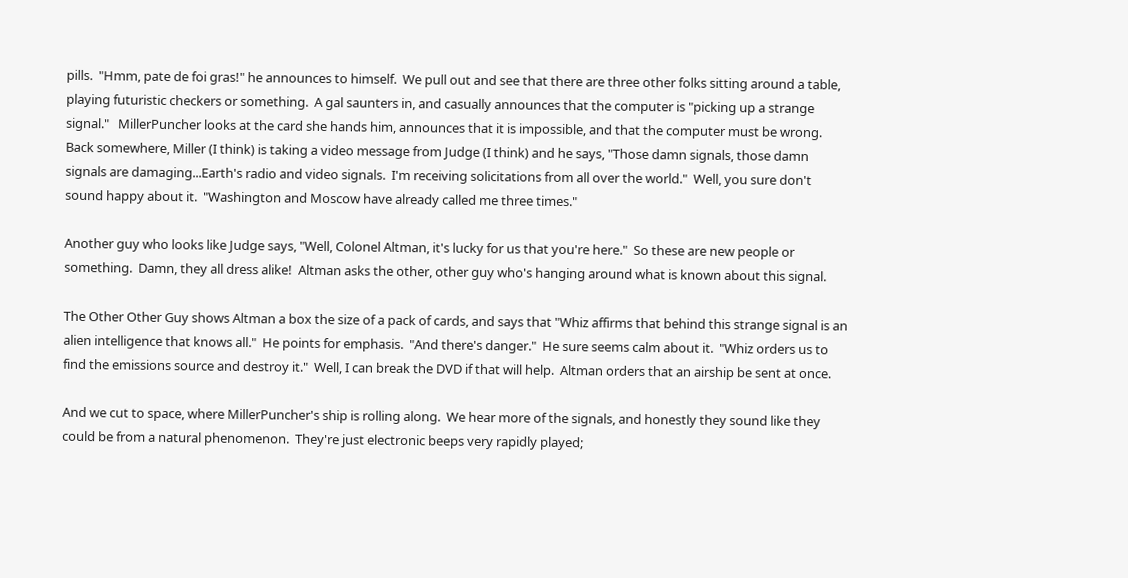pills.  "Hmm, pate de foi gras!" he announces to himself.  We pull out and see that there are three other folks sitting around a table, playing futuristic checkers or something.  A gal saunters in, and casually announces that the computer is "picking up a strange signal."   MillerPuncher looks at the card she hands him, announces that it is impossible, and that the computer must be wrong.  Back somewhere, Miller (I think) is taking a video message from Judge (I think) and he says, "Those damn signals, those damn signals are damaging...Earth's radio and video signals.  I'm receiving solicitations from all over the world."  Well, you sure don't sound happy about it.  "Washington and Moscow have already called me three times."

Another guy who looks like Judge says, "Well, Colonel Altman, it's lucky for us that you're here."  So these are new people or something.  Damn, they all dress alike!  Altman asks the other, other guy who's hanging around what is known about this signal.

The Other Other Guy shows Altman a box the size of a pack of cards, and says that "Whiz affirms that behind this strange signal is an alien intelligence that knows all."  He points for emphasis.  "And there's danger."  He sure seems calm about it.  "Whiz orders us to find the emissions source and destroy it."  Well, I can break the DVD if that will help.  Altman orders that an airship be sent at once.

And we cut to space, where MillerPuncher's ship is rolling along.  We hear more of the signals, and honestly they sound like they could be from a natural phenomenon.  They're just electronic beeps very rapidly played;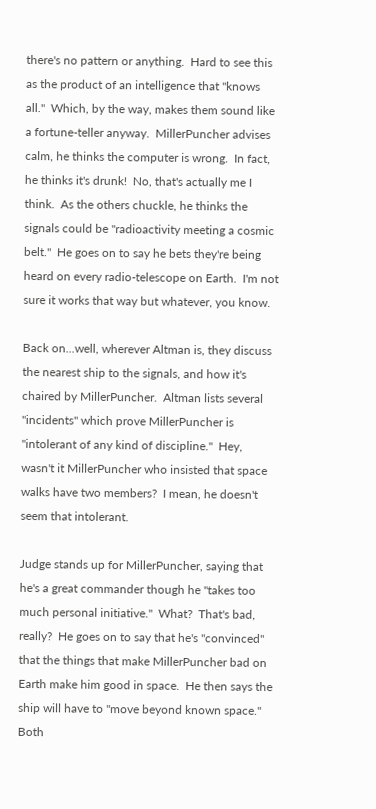there's no pattern or anything.  Hard to see this as the product of an intelligence that "knows all."  Which, by the way, makes them sound like a fortune-teller anyway.  MillerPuncher advises calm, he thinks the computer is wrong.  In fact, he thinks it's drunk!  No, that's actually me I think.  As the others chuckle, he thinks the signals could be "radioactivity meeting a cosmic belt."  He goes on to say he bets they're being heard on every radio-telescope on Earth.  I'm not sure it works that way but whatever, you know.

Back on...well, wherever Altman is, they discuss the nearest ship to the signals, and how it's chaired by MillerPuncher.  Altman lists several "incidents" which prove MillerPuncher is "intolerant of any kind of discipline."  Hey, wasn't it MillerPuncher who insisted that space walks have two members?  I mean, he doesn't seem that intolerant.

Judge stands up for MillerPuncher, saying that he's a great commander though he "takes too much personal initiative."  What?  That's bad, really?  He goes on to say that he's "convinced" that the things that make MillerPuncher bad on Earth make him good in space.  He then says the ship will have to "move beyond known space."  Both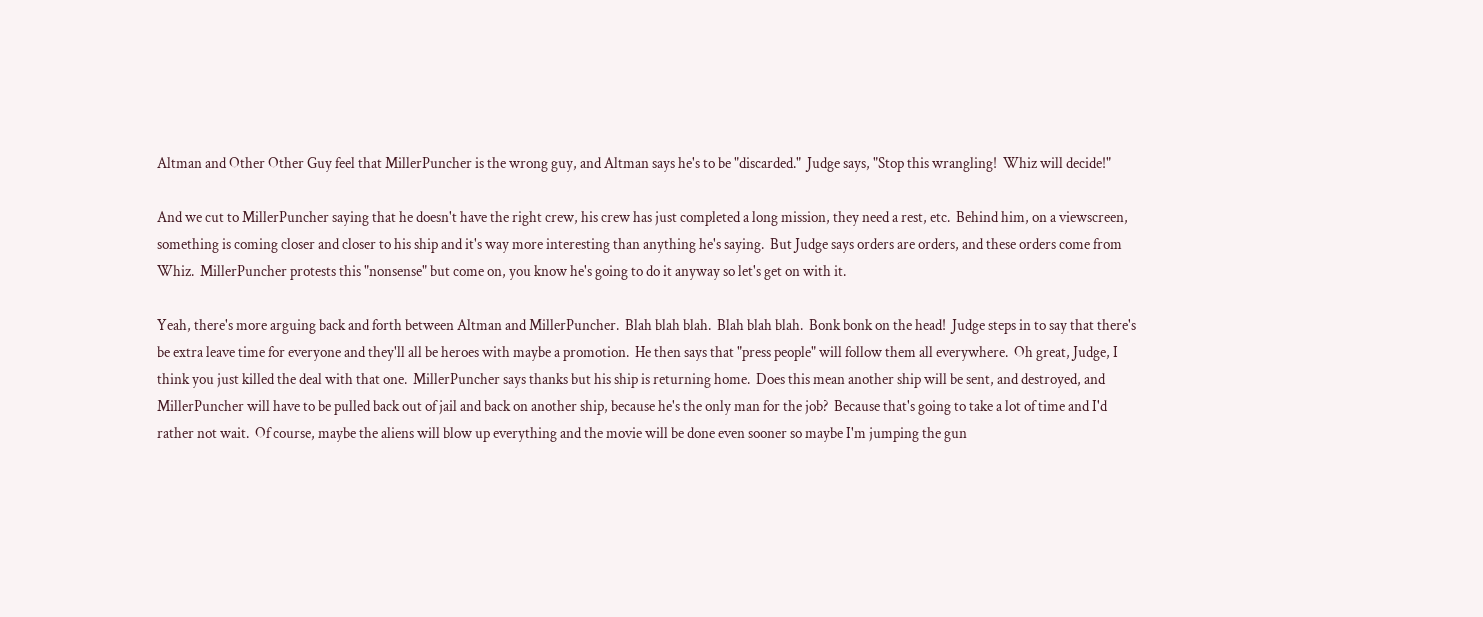Altman and Other Other Guy feel that MillerPuncher is the wrong guy, and Altman says he's to be "discarded."  Judge says, "Stop this wrangling!  Whiz will decide!"

And we cut to MillerPuncher saying that he doesn't have the right crew, his crew has just completed a long mission, they need a rest, etc.  Behind him, on a viewscreen, something is coming closer and closer to his ship and it's way more interesting than anything he's saying.  But Judge says orders are orders, and these orders come from Whiz.  MillerPuncher protests this "nonsense" but come on, you know he's going to do it anyway so let's get on with it.

Yeah, there's more arguing back and forth between Altman and MillerPuncher.  Blah blah blah.  Blah blah blah.  Bonk bonk on the head!  Judge steps in to say that there's be extra leave time for everyone and they'll all be heroes with maybe a promotion.  He then says that "press people" will follow them all everywhere.  Oh great, Judge, I think you just killed the deal with that one.  MillerPuncher says thanks but his ship is returning home.  Does this mean another ship will be sent, and destroyed, and MillerPuncher will have to be pulled back out of jail and back on another ship, because he's the only man for the job?  Because that's going to take a lot of time and I'd rather not wait.  Of course, maybe the aliens will blow up everything and the movie will be done even sooner so maybe I'm jumping the gun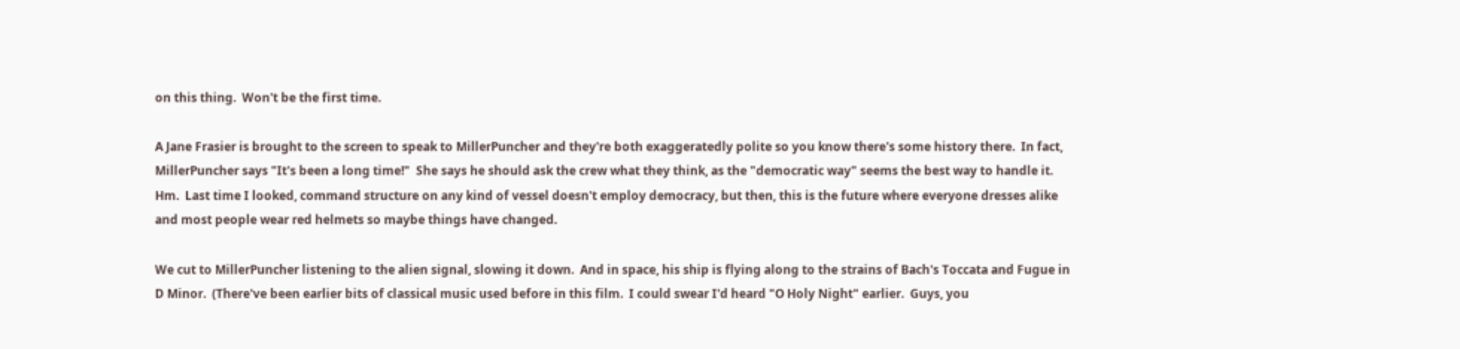on this thing.  Won't be the first time.

A Jane Frasier is brought to the screen to speak to MillerPuncher and they're both exaggeratedly polite so you know there's some history there.  In fact, MillerPuncher says "It's been a long time!"  She says he should ask the crew what they think, as the "democratic way" seems the best way to handle it.  Hm.  Last time I looked, command structure on any kind of vessel doesn't employ democracy, but then, this is the future where everyone dresses alike and most people wear red helmets so maybe things have changed.

We cut to MillerPuncher listening to the alien signal, slowing it down.  And in space, his ship is flying along to the strains of Bach's Toccata and Fugue in D Minor.  (There've been earlier bits of classical music used before in this film.  I could swear I'd heard "O Holy Night" earlier.  Guys, you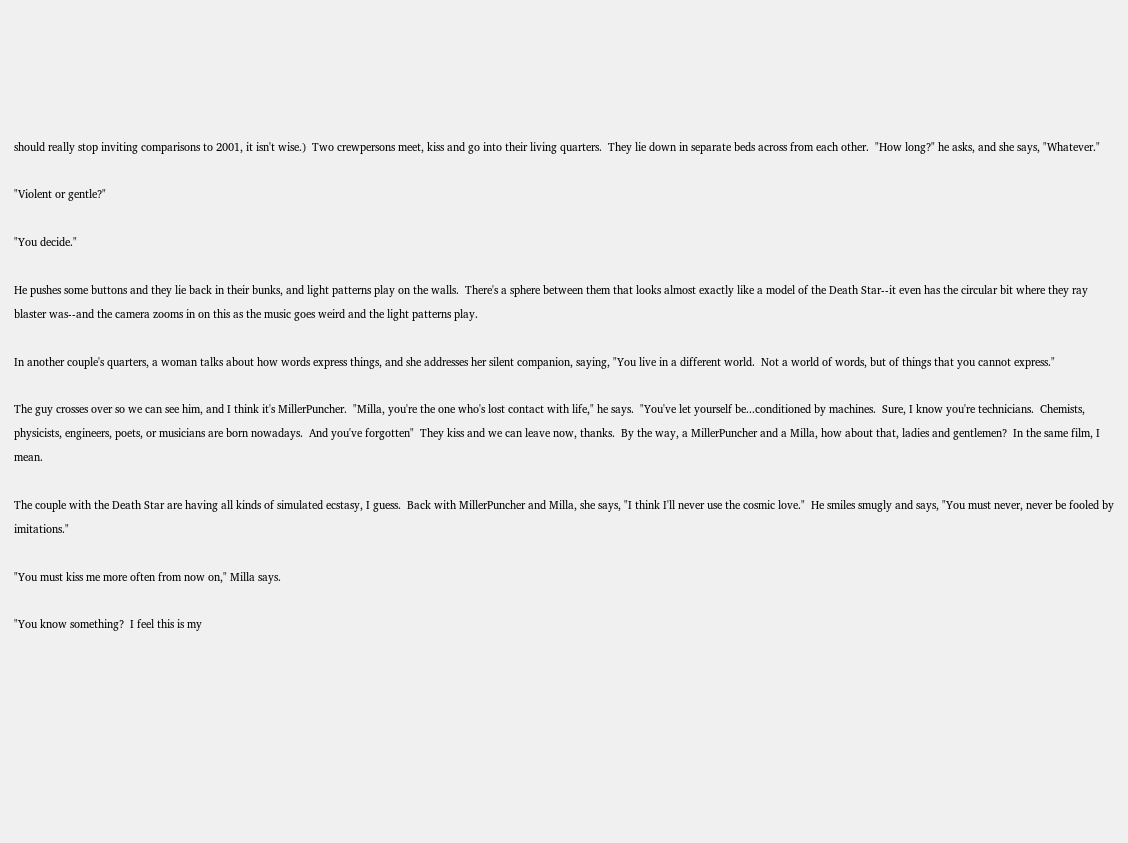should really stop inviting comparisons to 2001, it isn't wise.)  Two crewpersons meet, kiss and go into their living quarters.  They lie down in separate beds across from each other.  "How long?" he asks, and she says, "Whatever."

"Violent or gentle?"

"You decide."

He pushes some buttons and they lie back in their bunks, and light patterns play on the walls.  There's a sphere between them that looks almost exactly like a model of the Death Star--it even has the circular bit where they ray blaster was--and the camera zooms in on this as the music goes weird and the light patterns play.

In another couple's quarters, a woman talks about how words express things, and she addresses her silent companion, saying, "You live in a different world.  Not a world of words, but of things that you cannot express."

The guy crosses over so we can see him, and I think it's MillerPuncher.  "Milla, you're the one who's lost contact with life," he says.  "You've let yourself be...conditioned by machines.  Sure, I know you're technicians.  Chemists, physicists, engineers, poets, or musicians are born nowadays.  And you've forgotten"  They kiss and we can leave now, thanks.  By the way, a MillerPuncher and a Milla, how about that, ladies and gentlemen?  In the same film, I mean.

The couple with the Death Star are having all kinds of simulated ecstasy, I guess.  Back with MillerPuncher and Milla, she says, "I think I'll never use the cosmic love."  He smiles smugly and says, "You must never, never be fooled by imitations."

"You must kiss me more often from now on," Milla says.

"You know something?  I feel this is my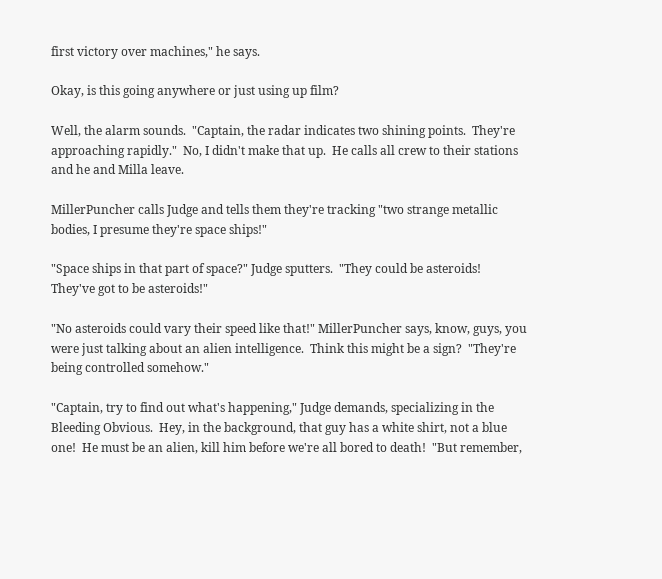first victory over machines," he says.

Okay, is this going anywhere or just using up film?

Well, the alarm sounds.  "Captain, the radar indicates two shining points.  They're approaching rapidly."  No, I didn't make that up.  He calls all crew to their stations and he and Milla leave.

MillerPuncher calls Judge and tells them they're tracking "two strange metallic bodies, I presume they're space ships!"

"Space ships in that part of space?" Judge sputters.  "They could be asteroids!  They've got to be asteroids!"

"No asteroids could vary their speed like that!" MillerPuncher says, know, guys, you were just talking about an alien intelligence.  Think this might be a sign?  "They're being controlled somehow."

"Captain, try to find out what's happening," Judge demands, specializing in the Bleeding Obvious.  Hey, in the background, that guy has a white shirt, not a blue one!  He must be an alien, kill him before we're all bored to death!  "But remember,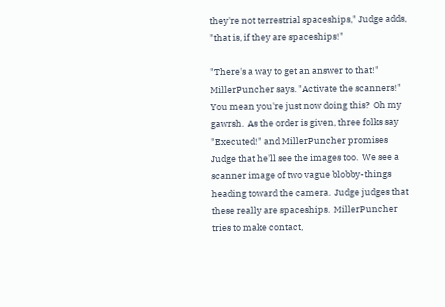they're not terrestrial spaceships," Judge adds, "that is, if they are spaceships!"

"There's a way to get an answer to that!" MillerPuncher says. "Activate the scanners!"  You mean you're just now doing this?  Oh my gawrsh.  As the order is given, three folks say "Executed!" and MillerPuncher promises Judge that he'll see the images too.  We see a scanner image of two vague blobby-things heading toward the camera.  Judge judges that these really are spaceships.  MillerPuncher tries to make contact,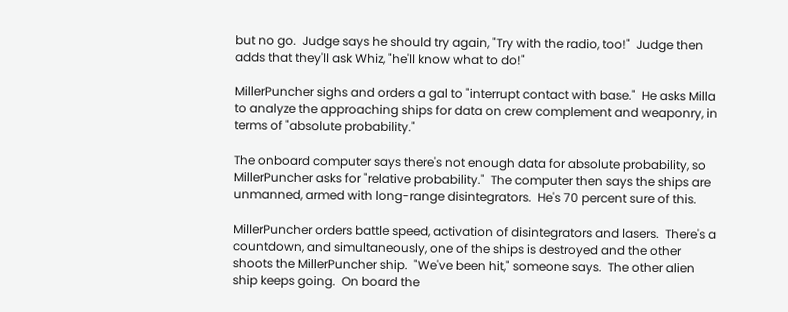but no go.  Judge says he should try again, "Try with the radio, too!"  Judge then adds that they'll ask Whiz, "he'll know what to do!"

MillerPuncher sighs and orders a gal to "interrupt contact with base."  He asks Milla to analyze the approaching ships for data on crew complement and weaponry, in terms of "absolute probability."

The onboard computer says there's not enough data for absolute probability, so MillerPuncher asks for "relative probability."  The computer then says the ships are unmanned, armed with long-range disintegrators.  He's 70 percent sure of this.

MillerPuncher orders battle speed, activation of disintegrators and lasers.  There's a countdown, and simultaneously, one of the ships is destroyed and the other shoots the MillerPuncher ship.  "We've been hit," someone says.  The other alien ship keeps going.  On board the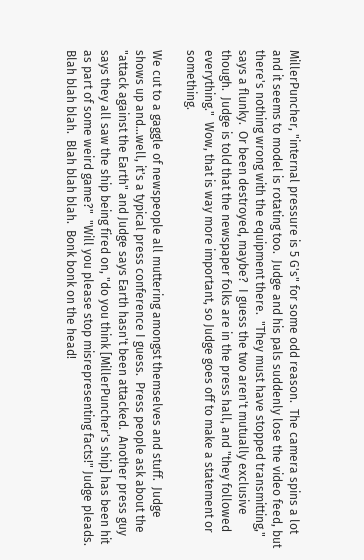MillerPuncher, "internal pressure is 5 G's" for some odd reason.  The camera spins a lot and it seems to model is rotating too.  Judge and his pals suddenly lose the video feed, but there's nothing wrong with the equipment there.  "They must have stopped transmitting," says a flunky.  Or been destroyed, maybe?  I guess the two aren't mutually exclusive though.  Judge is told that the newspaper folks are in the press hall, and "they followed everything."  Wow, that is way more important, so Judge goes off to make a statement or something.

We cut to a gaggle of newspeople all muttering amongst themselves and stuff.  Judge shows up and...well, it's a typical press conference I guess.  Press people ask about the "attack against the Earth" and Judge says Earth hasn't been attacked.  Another press guy says they all saw the ship being fired on, "do you think [MillerPuncher's ship] has been hit as part of some weird game?"  "Will you please stop misrepresenting facts!" Judge pleads.  Blah blah blah.  Blah blah blah.  Bonk bonk on the head!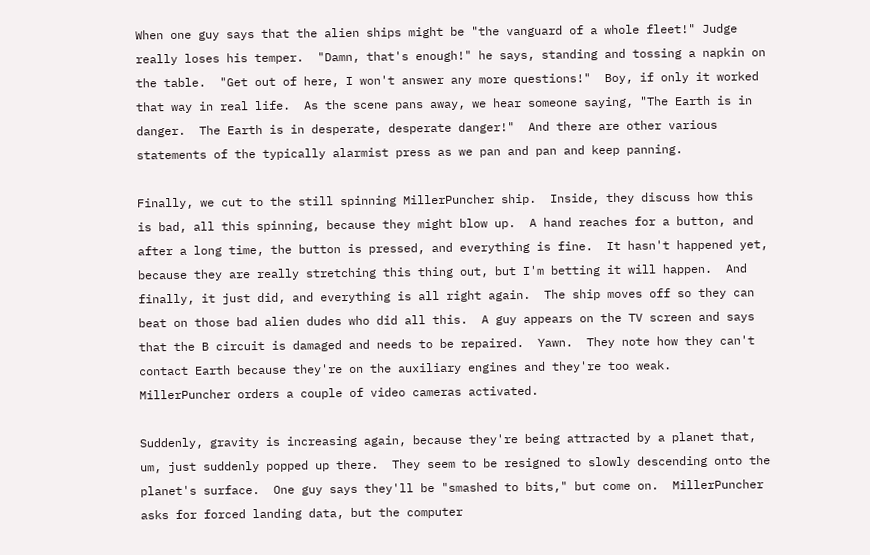When one guy says that the alien ships might be "the vanguard of a whole fleet!" Judge really loses his temper.  "Damn, that's enough!" he says, standing and tossing a napkin on the table.  "Get out of here, I won't answer any more questions!"  Boy, if only it worked that way in real life.  As the scene pans away, we hear someone saying, "The Earth is in danger.  The Earth is in desperate, desperate danger!"  And there are other various statements of the typically alarmist press as we pan and pan and keep panning.

Finally, we cut to the still spinning MillerPuncher ship.  Inside, they discuss how this is bad, all this spinning, because they might blow up.  A hand reaches for a button, and after a long time, the button is pressed, and everything is fine.  It hasn't happened yet, because they are really stretching this thing out, but I'm betting it will happen.  And finally, it just did, and everything is all right again.  The ship moves off so they can beat on those bad alien dudes who did all this.  A guy appears on the TV screen and says that the B circuit is damaged and needs to be repaired.  Yawn.  They note how they can't contact Earth because they're on the auxiliary engines and they're too weak.  MillerPuncher orders a couple of video cameras activated.

Suddenly, gravity is increasing again, because they're being attracted by a planet that, um, just suddenly popped up there.  They seem to be resigned to slowly descending onto the planet's surface.  One guy says they'll be "smashed to bits," but come on.  MillerPuncher asks for forced landing data, but the computer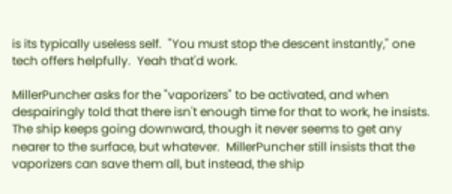is its typically useless self.  "You must stop the descent instantly," one tech offers helpfully.  Yeah that'd work.

MillerPuncher asks for the "vaporizers" to be activated, and when despairingly told that there isn't enough time for that to work, he insists.  The ship keeps going downward, though it never seems to get any nearer to the surface, but whatever.  MillerPuncher still insists that the vaporizers can save them all, but instead, the ship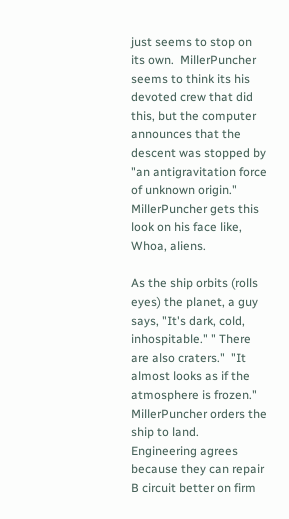just seems to stop on its own.  MillerPuncher seems to think its his devoted crew that did this, but the computer announces that the descent was stopped by "an antigravitation force of unknown origin."  MillerPuncher gets this look on his face like, Whoa, aliens.

As the ship orbits (rolls eyes) the planet, a guy says, "It's dark, cold, inhospitable." " There are also craters."  "It almost looks as if the atmosphere is frozen."   MillerPuncher orders the ship to land.  Engineering agrees because they can repair B circuit better on firm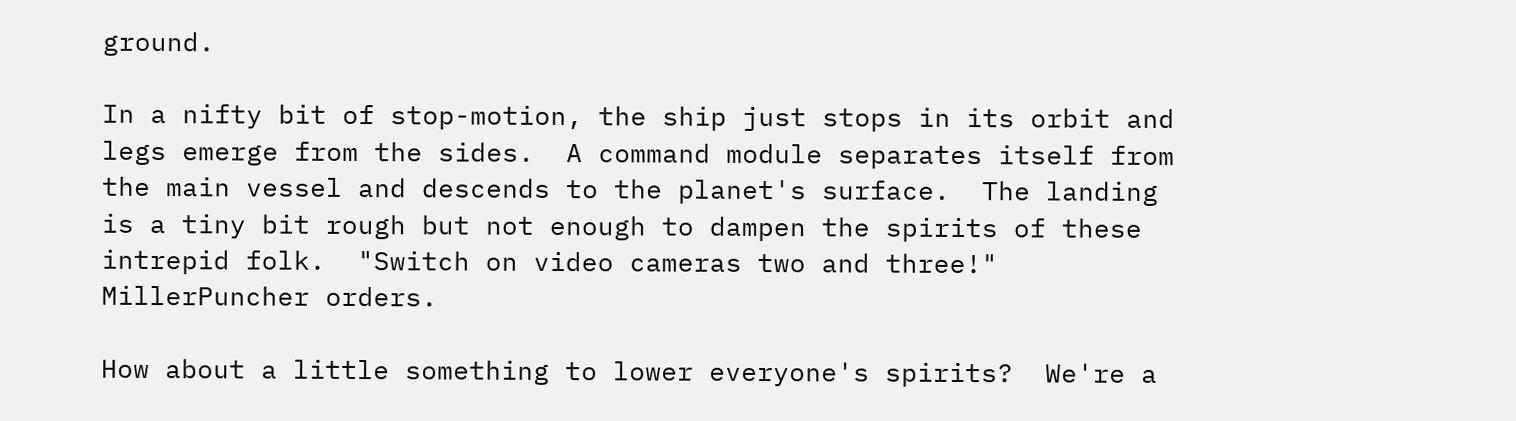ground.

In a nifty bit of stop-motion, the ship just stops in its orbit and legs emerge from the sides.  A command module separates itself from the main vessel and descends to the planet's surface.  The landing is a tiny bit rough but not enough to dampen the spirits of these intrepid folk.  "Switch on video cameras two and three!" MillerPuncher orders.

How about a little something to lower everyone's spirits?  We're a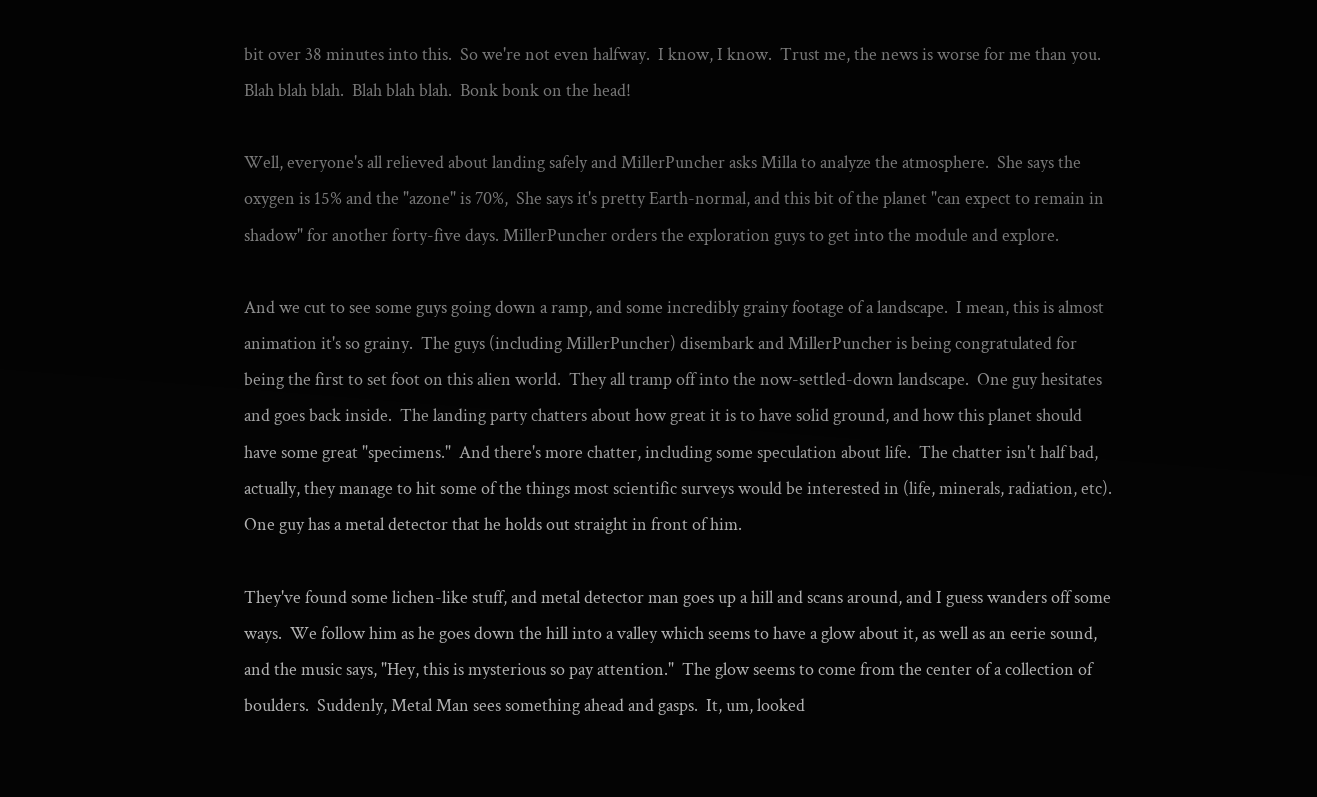bit over 38 minutes into this.  So we're not even halfway.  I know, I know.  Trust me, the news is worse for me than you.  Blah blah blah.  Blah blah blah.  Bonk bonk on the head!

Well, everyone's all relieved about landing safely and MillerPuncher asks Milla to analyze the atmosphere.  She says the oxygen is 15% and the "azone" is 70%,  She says it's pretty Earth-normal, and this bit of the planet "can expect to remain in shadow" for another forty-five days. MillerPuncher orders the exploration guys to get into the module and explore.

And we cut to see some guys going down a ramp, and some incredibly grainy footage of a landscape.  I mean, this is almost animation it's so grainy.  The guys (including MillerPuncher) disembark and MillerPuncher is being congratulated for being the first to set foot on this alien world.  They all tramp off into the now-settled-down landscape.  One guy hesitates and goes back inside.  The landing party chatters about how great it is to have solid ground, and how this planet should have some great "specimens."  And there's more chatter, including some speculation about life.  The chatter isn't half bad, actually, they manage to hit some of the things most scientific surveys would be interested in (life, minerals, radiation, etc).  One guy has a metal detector that he holds out straight in front of him.

They've found some lichen-like stuff, and metal detector man goes up a hill and scans around, and I guess wanders off some ways.  We follow him as he goes down the hill into a valley which seems to have a glow about it, as well as an eerie sound, and the music says, "Hey, this is mysterious so pay attention."  The glow seems to come from the center of a collection of boulders.  Suddenly, Metal Man sees something ahead and gasps.  It, um, looked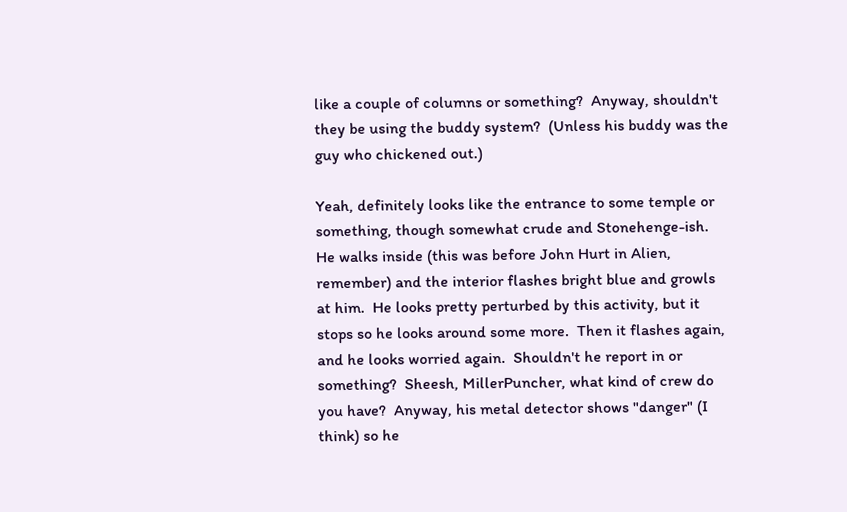like a couple of columns or something?  Anyway, shouldn't they be using the buddy system?  (Unless his buddy was the guy who chickened out.)

Yeah, definitely looks like the entrance to some temple or something, though somewhat crude and Stonehenge-ish.  He walks inside (this was before John Hurt in Alien, remember) and the interior flashes bright blue and growls at him.  He looks pretty perturbed by this activity, but it stops so he looks around some more.  Then it flashes again, and he looks worried again.  Shouldn't he report in or something?  Sheesh, MillerPuncher, what kind of crew do you have?  Anyway, his metal detector shows "danger" (I think) so he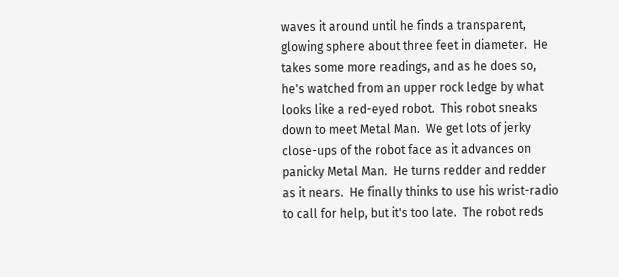waves it around until he finds a transparent, glowing sphere about three feet in diameter.  He takes some more readings, and as he does so, he's watched from an upper rock ledge by what looks like a red-eyed robot.  This robot sneaks down to meet Metal Man.  We get lots of jerky close-ups of the robot face as it advances on panicky Metal Man.  He turns redder and redder as it nears.  He finally thinks to use his wrist-radio to call for help, but it's too late.  The robot reds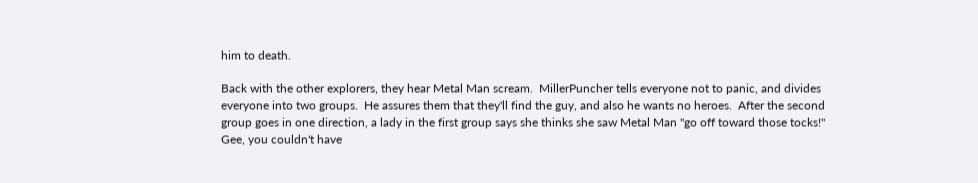him to death.

Back with the other explorers, they hear Metal Man scream.  MillerPuncher tells everyone not to panic, and divides everyone into two groups.  He assures them that they'll find the guy, and also he wants no heroes.  After the second group goes in one direction, a lady in the first group says she thinks she saw Metal Man "go off toward those tocks!"  Gee, you couldn't have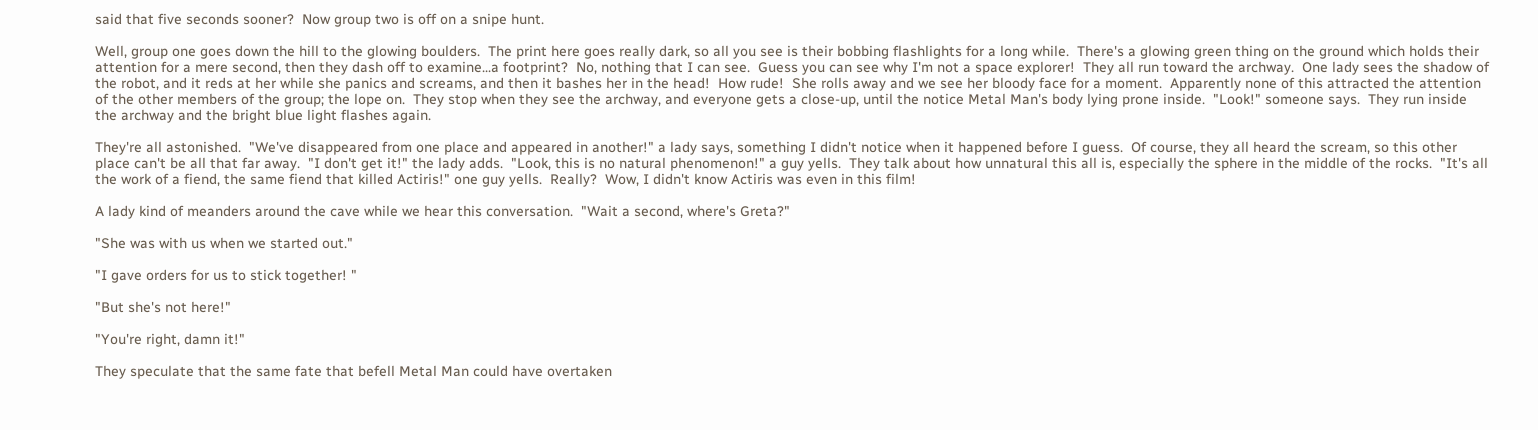said that five seconds sooner?  Now group two is off on a snipe hunt.

Well, group one goes down the hill to the glowing boulders.  The print here goes really dark, so all you see is their bobbing flashlights for a long while.  There's a glowing green thing on the ground which holds their attention for a mere second, then they dash off to examine...a footprint?  No, nothing that I can see.  Guess you can see why I'm not a space explorer!  They all run toward the archway.  One lady sees the shadow of the robot, and it reds at her while she panics and screams, and then it bashes her in the head!  How rude!  She rolls away and we see her bloody face for a moment.  Apparently none of this attracted the attention of the other members of the group; the lope on.  They stop when they see the archway, and everyone gets a close-up, until the notice Metal Man's body lying prone inside.  "Look!" someone says.  They run inside the archway and the bright blue light flashes again.

They're all astonished.  "We've disappeared from one place and appeared in another!" a lady says, something I didn't notice when it happened before I guess.  Of course, they all heard the scream, so this other place can't be all that far away.  "I don't get it!" the lady adds.  "Look, this is no natural phenomenon!" a guy yells.  They talk about how unnatural this all is, especially the sphere in the middle of the rocks.  "It's all the work of a fiend, the same fiend that killed Actiris!" one guy yells.  Really?  Wow, I didn't know Actiris was even in this film!

A lady kind of meanders around the cave while we hear this conversation.  "Wait a second, where's Greta?"

"She was with us when we started out."

"I gave orders for us to stick together! "

"But she's not here!"

"You're right, damn it!"

They speculate that the same fate that befell Metal Man could have overtaken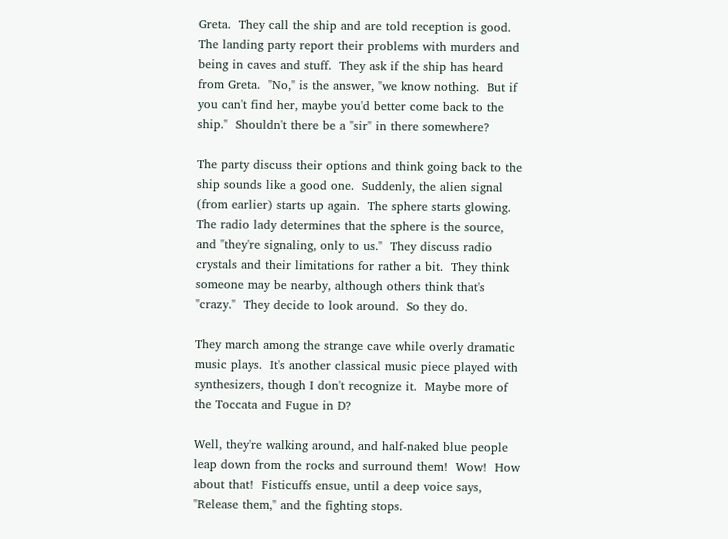Greta.  They call the ship and are told reception is good.  The landing party report their problems with murders and being in caves and stuff.  They ask if the ship has heard from Greta.  "No," is the answer, "we know nothing.  But if you can't find her, maybe you'd better come back to the ship."  Shouldn't there be a "sir" in there somewhere?

The party discuss their options and think going back to the ship sounds like a good one.  Suddenly, the alien signal (from earlier) starts up again.  The sphere starts glowing.  The radio lady determines that the sphere is the source, and "they're signaling, only to us."  They discuss radio crystals and their limitations for rather a bit.  They think someone may be nearby, although others think that's "crazy."  They decide to look around.  So they do.

They march among the strange cave while overly dramatic music plays.  It's another classical music piece played with synthesizers, though I don't recognize it.  Maybe more of the Toccata and Fugue in D?

Well, they're walking around, and half-naked blue people leap down from the rocks and surround them!  Wow!  How about that!  Fisticuffs ensue, until a deep voice says, "Release them," and the fighting stops.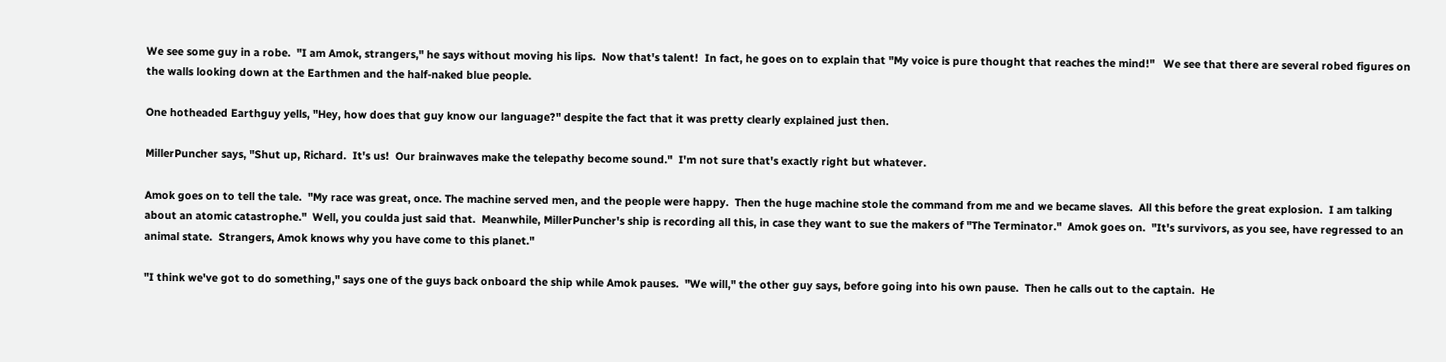We see some guy in a robe.  "I am Amok, strangers," he says without moving his lips.  Now that's talent!  In fact, he goes on to explain that "My voice is pure thought that reaches the mind!"   We see that there are several robed figures on the walls looking down at the Earthmen and the half-naked blue people.

One hotheaded Earthguy yells, "Hey, how does that guy know our language?" despite the fact that it was pretty clearly explained just then.

MillerPuncher says, "Shut up, Richard.  It's us!  Our brainwaves make the telepathy become sound."  I'm not sure that's exactly right but whatever.

Amok goes on to tell the tale.  "My race was great, once. The machine served men, and the people were happy.  Then the huge machine stole the command from me and we became slaves.  All this before the great explosion.  I am talking about an atomic catastrophe."  Well, you coulda just said that.  Meanwhile, MillerPuncher's ship is recording all this, in case they want to sue the makers of "The Terminator."  Amok goes on.  "It's survivors, as you see, have regressed to an animal state.  Strangers, Amok knows why you have come to this planet."

"I think we've got to do something," says one of the guys back onboard the ship while Amok pauses.  "We will," the other guy says, before going into his own pause.  Then he calls out to the captain.  He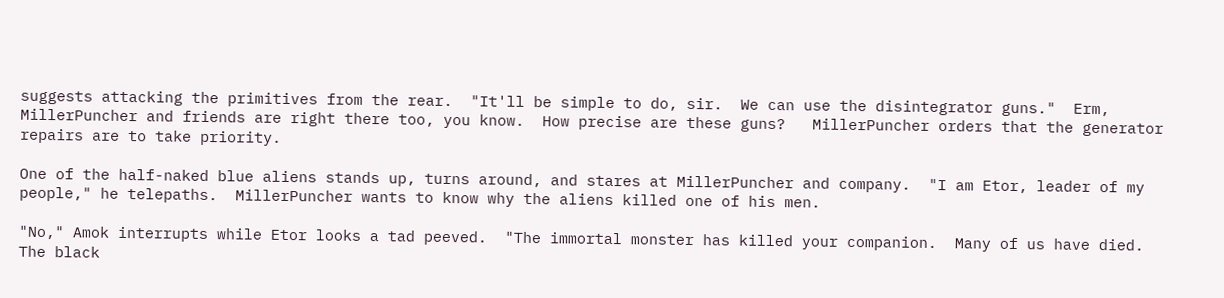suggests attacking the primitives from the rear.  "It'll be simple to do, sir.  We can use the disintegrator guns."  Erm, MillerPuncher and friends are right there too, you know.  How precise are these guns?   MillerPuncher orders that the generator repairs are to take priority.

One of the half-naked blue aliens stands up, turns around, and stares at MillerPuncher and company.  "I am Etor, leader of my people," he telepaths.  MillerPuncher wants to know why the aliens killed one of his men.

"No," Amok interrupts while Etor looks a tad peeved.  "The immortal monster has killed your companion.  Many of us have died.  The black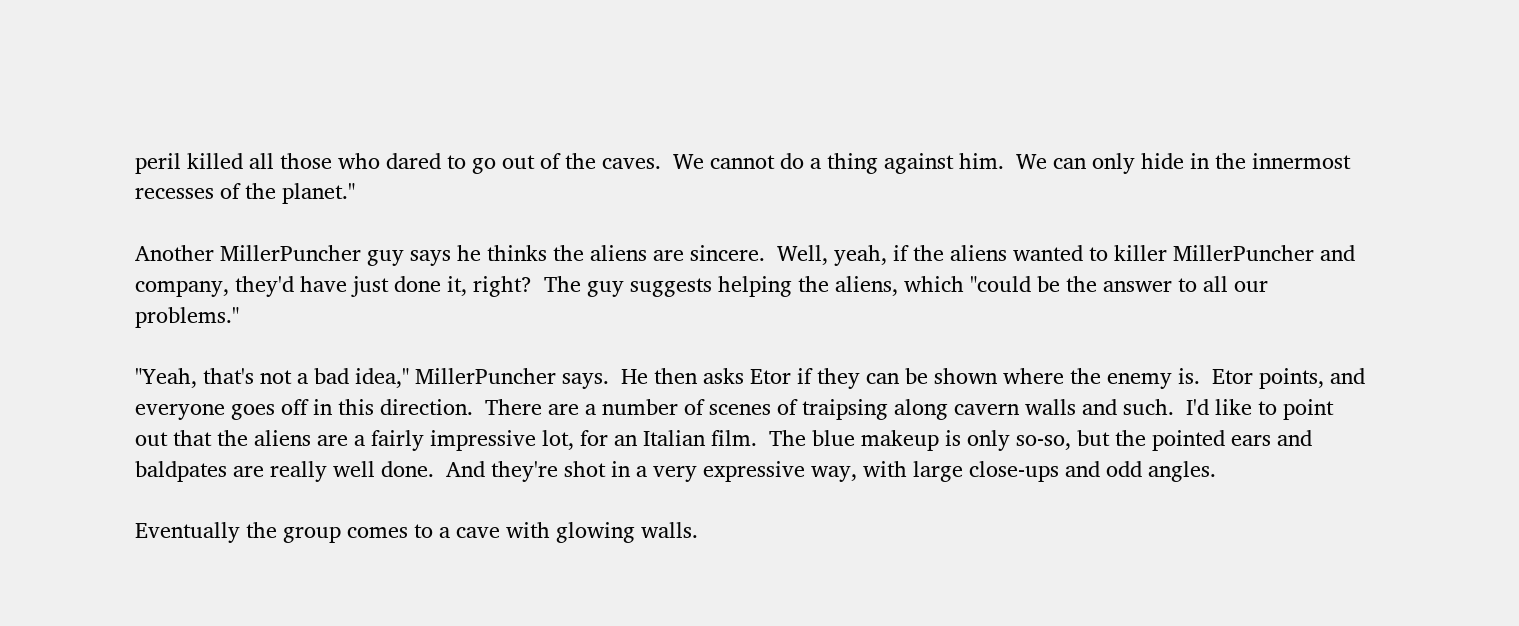peril killed all those who dared to go out of the caves.  We cannot do a thing against him.  We can only hide in the innermost recesses of the planet."

Another MillerPuncher guy says he thinks the aliens are sincere.  Well, yeah, if the aliens wanted to killer MillerPuncher and company, they'd have just done it, right?  The guy suggests helping the aliens, which "could be the answer to all our problems."

"Yeah, that's not a bad idea," MillerPuncher says.  He then asks Etor if they can be shown where the enemy is.  Etor points, and everyone goes off in this direction.  There are a number of scenes of traipsing along cavern walls and such.  I'd like to point out that the aliens are a fairly impressive lot, for an Italian film.  The blue makeup is only so-so, but the pointed ears and baldpates are really well done.  And they're shot in a very expressive way, with large close-ups and odd angles.

Eventually the group comes to a cave with glowing walls.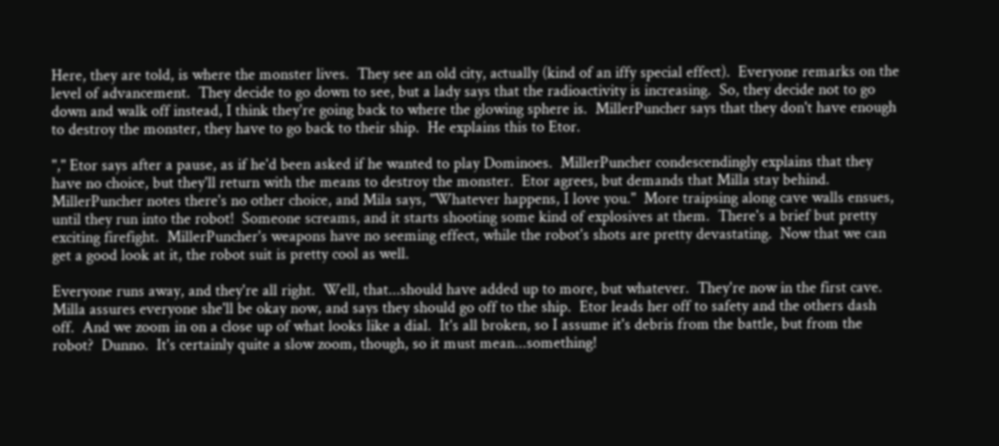Here, they are told, is where the monster lives.  They see an old city, actually (kind of an iffy special effect).  Everyone remarks on the level of advancement.  They decide to go down to see, but a lady says that the radioactivity is increasing.  So, they decide not to go down and walk off instead, I think they're going back to where the glowing sphere is.  MillerPuncher says that they don't have enough to destroy the monster, they have to go back to their ship.  He explains this to Etor.

"," Etor says after a pause, as if he'd been asked if he wanted to play Dominoes.  MillerPuncher condescendingly explains that they have no choice, but they'll return with the means to destroy the monster.  Etor agrees, but demands that Milla stay behind.  MillerPuncher notes there's no other choice, and Mila says, "Whatever happens, I love you."  More traipsing along cave walls ensues, until they run into the robot!  Someone screams, and it starts shooting some kind of explosives at them.  There's a brief but pretty exciting firefight.  MillerPuncher's weapons have no seeming effect, while the robot's shots are pretty devastating.  Now that we can get a good look at it, the robot suit is pretty cool as well.

Everyone runs away, and they're all right.  Well, that...should have added up to more, but whatever.  They're now in the first cave.  Milla assures everyone she'll be okay now, and says they should go off to the ship.  Etor leads her off to safety and the others dash off.  And we zoom in on a close up of what looks like a dial.  It's all broken, so I assume it's debris from the battle, but from the robot?  Dunno.  It's certainly quite a slow zoom, though, so it must mean...something!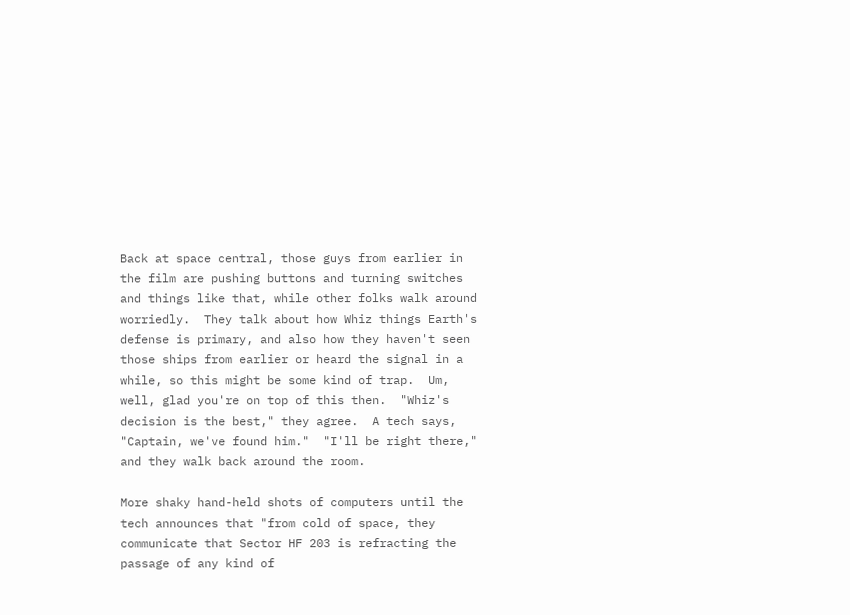Back at space central, those guys from earlier in the film are pushing buttons and turning switches and things like that, while other folks walk around worriedly.  They talk about how Whiz things Earth's defense is primary, and also how they haven't seen those ships from earlier or heard the signal in a while, so this might be some kind of trap.  Um, well, glad you're on top of this then.  "Whiz's decision is the best," they agree.  A tech says, "Captain, we've found him."  "I'll be right there," and they walk back around the room.

More shaky hand-held shots of computers until the tech announces that "from cold of space, they communicate that Sector HF 203 is refracting the passage of any kind of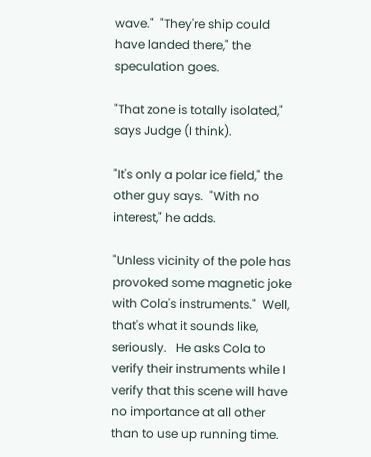wave."  "They're ship could have landed there," the speculation goes.

"That zone is totally isolated," says Judge (I think).

"It's only a polar ice field," the other guy says.  "With no interest," he adds.

"Unless vicinity of the pole has provoked some magnetic joke with Cola's instruments."  Well, that's what it sounds like, seriously.   He asks Cola to verify their instruments while I verify that this scene will have no importance at all other than to use up running time.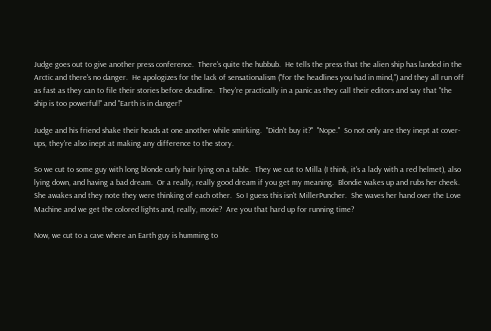Judge goes out to give another press conference.  There's quite the hubbub.  He tells the press that the alien ship has landed in the Arctic and there's no danger.  He apologizes for the lack of sensationalism ("for the headlines you had in mind,") and they all run off as fast as they can to file their stories before deadline.  They're practically in a panic as they call their editors and say that "the ship is too powerful!" and "Earth is in danger!"

Judge and his friend shake their heads at one another while smirking.  "Didn't buy it?"  "Nope."  So not only are they inept at cover-ups, they're also inept at making any difference to the story.

So we cut to some guy with long blonde curly hair lying on a table.  They we cut to Milla (I think, it's a lady with a red helmet), also lying down, and having a bad dream.  Or a really, really good dream if you get my meaning.  Blondie wakes up and rubs her cheek.  She awakes and they note they were thinking of each other.  So I guess this isn't MillerPuncher.  She waves her hand over the Love Machine and we get the colored lights and, really, movie?  Are you that hard up for running time?

Now, we cut to a cave where an Earth guy is humming to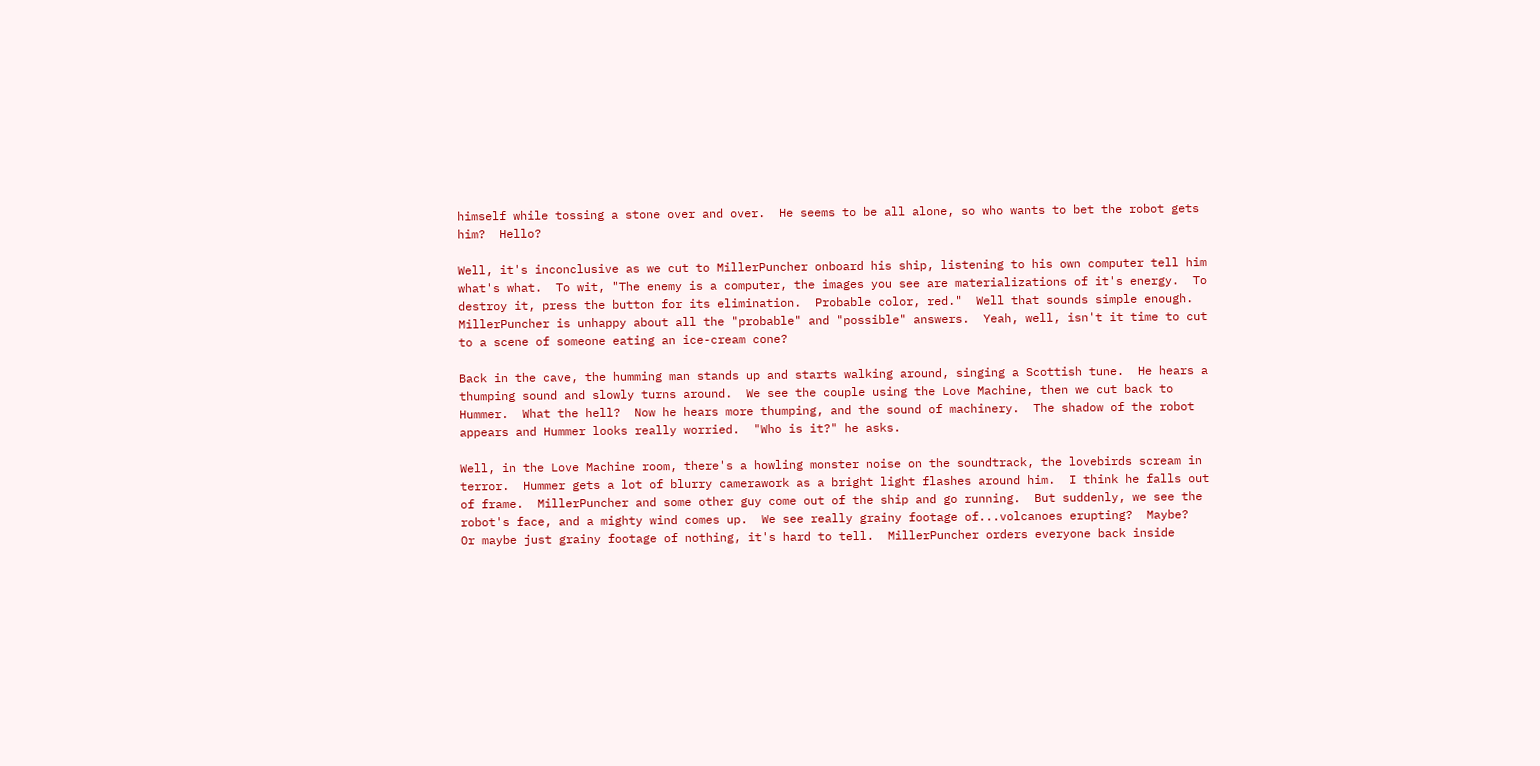himself while tossing a stone over and over.  He seems to be all alone, so who wants to bet the robot gets him?  Hello?

Well, it's inconclusive as we cut to MillerPuncher onboard his ship, listening to his own computer tell him what's what.  To wit, "The enemy is a computer, the images you see are materializations of it's energy.  To destroy it, press the button for its elimination.  Probable color, red."  Well that sounds simple enough.  MillerPuncher is unhappy about all the "probable" and "possible" answers.  Yeah, well, isn't it time to cut to a scene of someone eating an ice-cream cone?

Back in the cave, the humming man stands up and starts walking around, singing a Scottish tune.  He hears a thumping sound and slowly turns around.  We see the couple using the Love Machine, then we cut back to Hummer.  What the hell?  Now he hears more thumping, and the sound of machinery.  The shadow of the robot appears and Hummer looks really worried.  "Who is it?" he asks.

Well, in the Love Machine room, there's a howling monster noise on the soundtrack, the lovebirds scream in terror.  Hummer gets a lot of blurry camerawork as a bright light flashes around him.  I think he falls out of frame.  MillerPuncher and some other guy come out of the ship and go running.  But suddenly, we see the robot's face, and a mighty wind comes up.  We see really grainy footage of...volcanoes erupting?  Maybe?  Or maybe just grainy footage of nothing, it's hard to tell.  MillerPuncher orders everyone back inside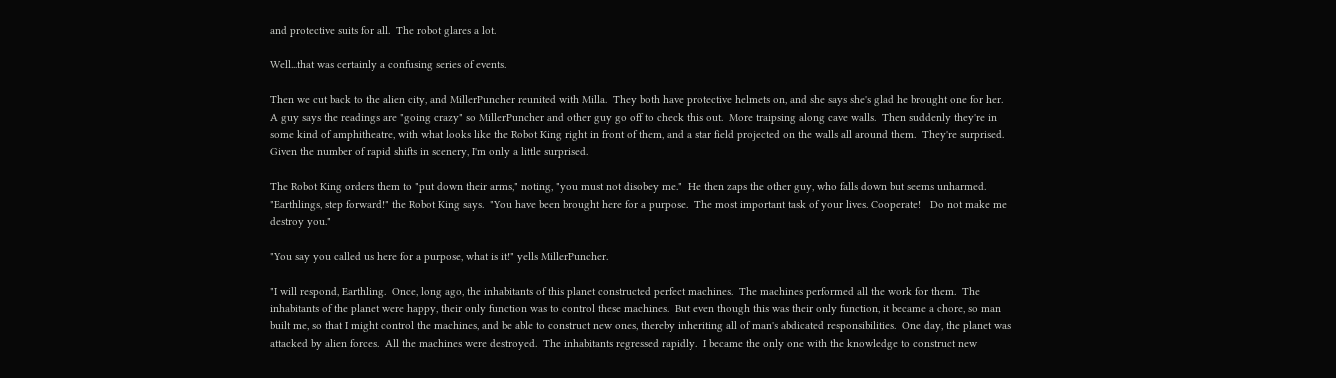and protective suits for all.  The robot glares a lot.

Well...that was certainly a confusing series of events.

Then we cut back to the alien city, and MillerPuncher reunited with Milla.  They both have protective helmets on, and she says she's glad he brought one for her.  A guy says the readings are "going crazy" so MillerPuncher and other guy go off to check this out.  More traipsing along cave walls.  Then suddenly they're in some kind of amphitheatre, with what looks like the Robot King right in front of them, and a star field projected on the walls all around them.  They're surprised.  Given the number of rapid shifts in scenery, I'm only a little surprised.

The Robot King orders them to "put down their arms," noting, "you must not disobey me."  He then zaps the other guy, who falls down but seems unharmed.  "Earthlings, step forward!" the Robot King says.  "You have been brought here for a purpose.  The most important task of your lives. Cooperate!   Do not make me destroy you."

"You say you called us here for a purpose, what is it!" yells MillerPuncher.

"I will respond, Earthling.  Once, long ago, the inhabitants of this planet constructed perfect machines.  The machines performed all the work for them.  The inhabitants of the planet were happy, their only function was to control these machines.  But even though this was their only function, it became a chore, so man built me, so that I might control the machines, and be able to construct new ones, thereby inheriting all of man's abdicated responsibilities.  One day, the planet was attacked by alien forces.  All the machines were destroyed.  The inhabitants regressed rapidly.  I became the only one with the knowledge to construct new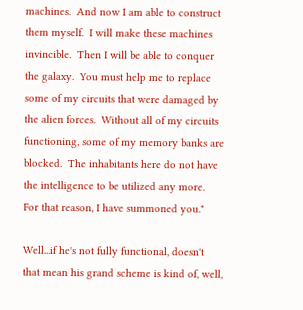machines.  And now I am able to construct them myself.  I will make these machines invincible.  Then I will be able to conquer the galaxy.  You must help me to replace some of my circuits that were damaged by the alien forces.  Without all of my circuits functioning, some of my memory banks are blocked.  The inhabitants here do not have the intelligence to be utilized any more.  For that reason, I have summoned you."

Well...if he's not fully functional, doesn't that mean his grand scheme is kind of, well,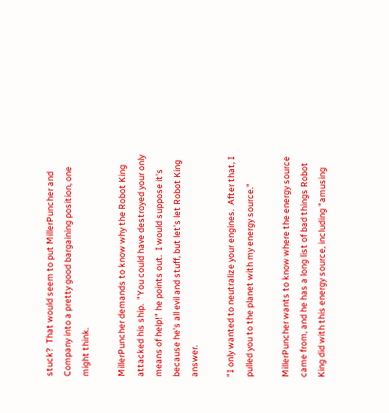stuck?  That would seem to put MillerPuncher and Company into a pretty good bargaining position, one might think.

MillerPuncher demands to know why the Robot King attacked his ship.  "You could have destroyed your only means of help!" he points out.  I would suppose it's because he's all evil and stuff, but let's let Robot King answer.

"I only wanted to neutralize your engines.  After that, I pulled you to the planet with my energy source."

MillerPuncher wants to know where the energy source came from, and he has a long list of bad things Robot King did with this energy source, including "amusing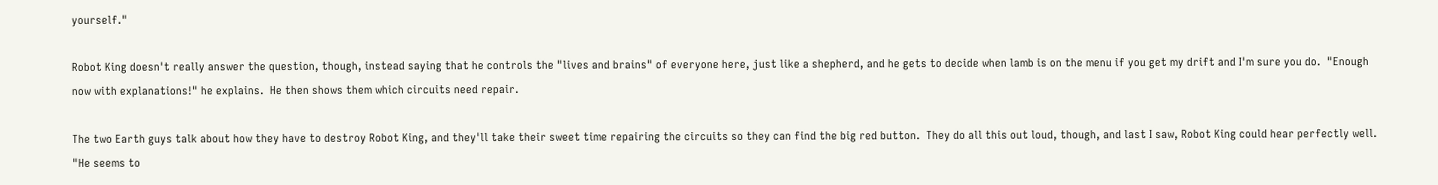yourself."

Robot King doesn't really answer the question, though, instead saying that he controls the "lives and brains" of everyone here, just like a shepherd, and he gets to decide when lamb is on the menu if you get my drift and I'm sure you do.  "Enough now with explanations!" he explains.  He then shows them which circuits need repair.

The two Earth guys talk about how they have to destroy Robot King, and they'll take their sweet time repairing the circuits so they can find the big red button.  They do all this out loud, though, and last I saw, Robot King could hear perfectly well.  "He seems to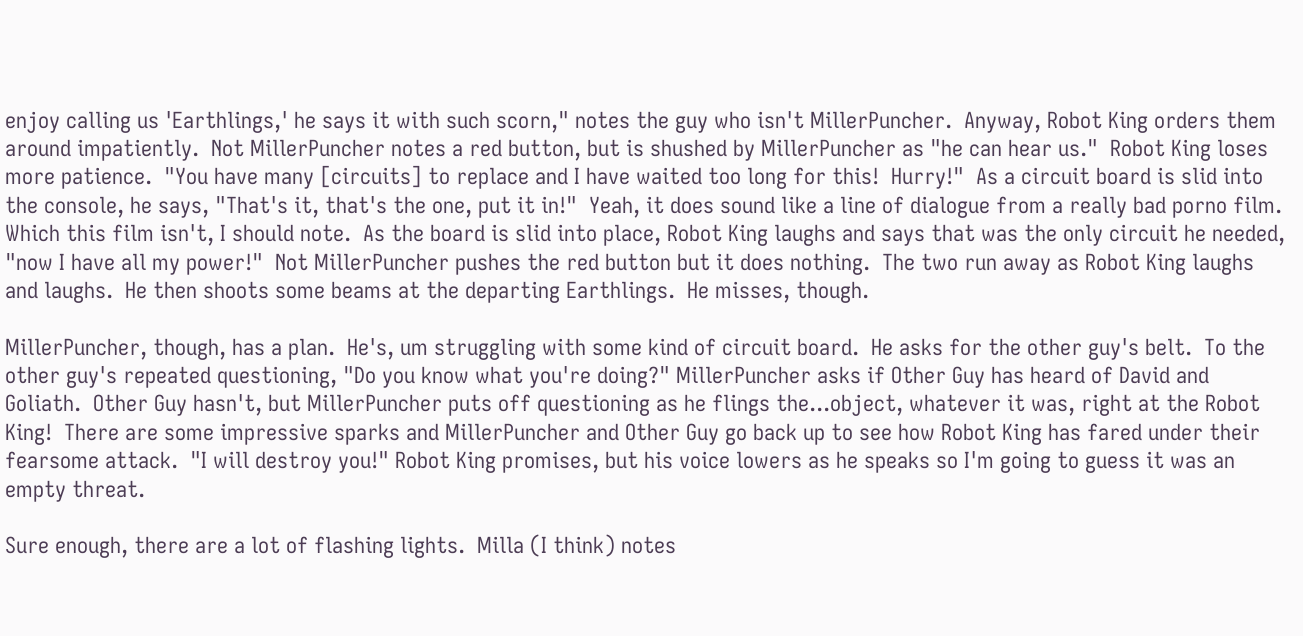enjoy calling us 'Earthlings,' he says it with such scorn," notes the guy who isn't MillerPuncher.  Anyway, Robot King orders them around impatiently.  Not MillerPuncher notes a red button, but is shushed by MillerPuncher as "he can hear us."  Robot King loses more patience.  "You have many [circuits] to replace and I have waited too long for this!  Hurry!"  As a circuit board is slid into the console, he says, "That's it, that's the one, put it in!"  Yeah, it does sound like a line of dialogue from a really bad porno film.  Which this film isn't, I should note.  As the board is slid into place, Robot King laughs and says that was the only circuit he needed, "now I have all my power!"  Not MillerPuncher pushes the red button but it does nothing.  The two run away as Robot King laughs and laughs.  He then shoots some beams at the departing Earthlings.  He misses, though.

MillerPuncher, though, has a plan.  He's, um struggling with some kind of circuit board.  He asks for the other guy's belt.  To the other guy's repeated questioning, "Do you know what you're doing?" MillerPuncher asks if Other Guy has heard of David and Goliath.  Other Guy hasn't, but MillerPuncher puts off questioning as he flings the...object, whatever it was, right at the Robot King!  There are some impressive sparks and MillerPuncher and Other Guy go back up to see how Robot King has fared under their fearsome attack.  "I will destroy you!" Robot King promises, but his voice lowers as he speaks so I'm going to guess it was an empty threat.

Sure enough, there are a lot of flashing lights.  Milla (I think) notes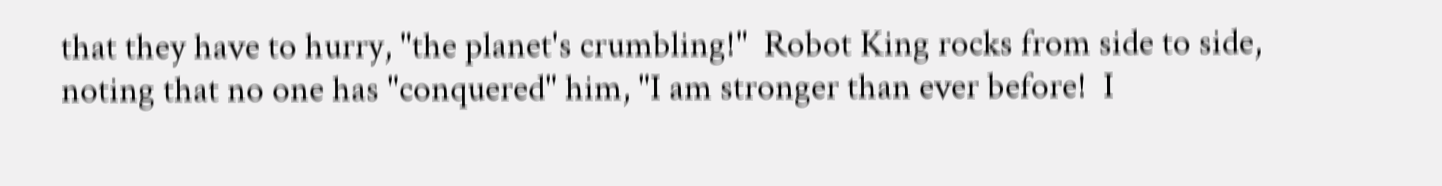that they have to hurry, "the planet's crumbling!"  Robot King rocks from side to side, noting that no one has "conquered" him, "I am stronger than ever before!  I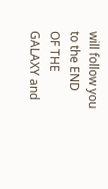will follow you to the END OF THE GALAXY and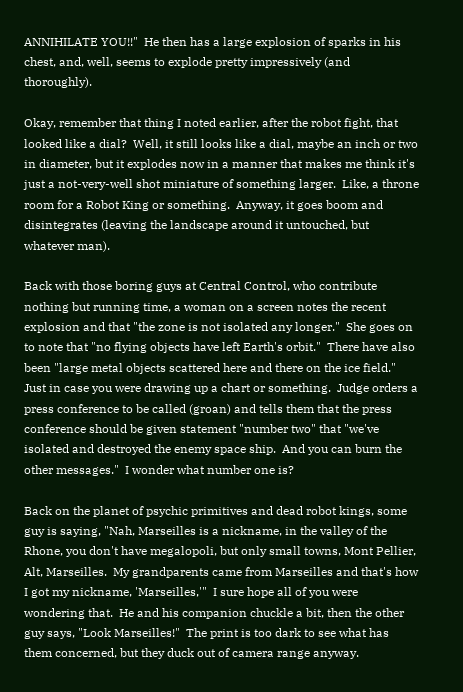ANNIHILATE YOU!!"  He then has a large explosion of sparks in his chest, and, well, seems to explode pretty impressively (and thoroughly).

Okay, remember that thing I noted earlier, after the robot fight, that looked like a dial?  Well, it still looks like a dial, maybe an inch or two in diameter, but it explodes now in a manner that makes me think it's just a not-very-well shot miniature of something larger.  Like, a throne room for a Robot King or something.  Anyway, it goes boom and disintegrates (leaving the landscape around it untouched, but whatever man).

Back with those boring guys at Central Control, who contribute nothing but running time, a woman on a screen notes the recent explosion and that "the zone is not isolated any longer."  She goes on to note that "no flying objects have left Earth's orbit."  There have also been "large metal objects scattered here and there on the ice field."  Just in case you were drawing up a chart or something.  Judge orders a press conference to be called (groan) and tells them that the press conference should be given statement "number two" that "we've isolated and destroyed the enemy space ship.  And you can burn the other messages."  I wonder what number one is?

Back on the planet of psychic primitives and dead robot kings, some guy is saying, "Nah, Marseilles is a nickname, in the valley of the Rhone, you don't have megalopoli, but only small towns, Mont Pellier, Alt, Marseilles.  My grandparents came from Marseilles and that's how I got my nickname, 'Marseilles,'"  I sure hope all of you were wondering that.  He and his companion chuckle a bit, then the other guy says, "Look Marseilles!"  The print is too dark to see what has them concerned, but they duck out of camera range anyway.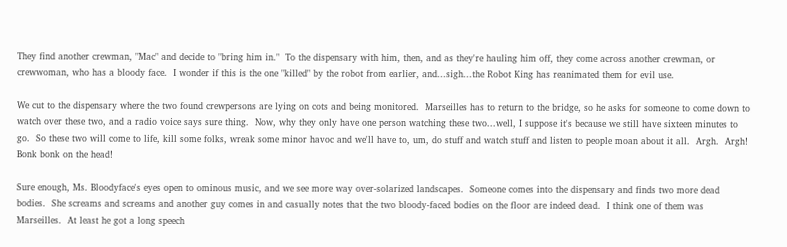They find another crewman, "Mac" and decide to "bring him in."  To the dispensary with him, then, and as they're hauling him off, they come across another crewman, or crewwoman, who has a bloody face.  I wonder if this is the one "killed" by the robot from earlier, and...sigh...the Robot King has reanimated them for evil use.

We cut to the dispensary where the two found crewpersons are lying on cots and being monitored.  Marseilles has to return to the bridge, so he asks for someone to come down to watch over these two, and a radio voice says sure thing.  Now, why they only have one person watching these two...well, I suppose it's because we still have sixteen minutes to go.  So these two will come to life, kill some folks, wreak some minor havoc and we'll have to, um, do stuff and watch stuff and listen to people moan about it all.  Argh.  Argh!  Bonk bonk on the head!

Sure enough, Ms. Bloodyface's eyes open to ominous music, and we see more way over-solarized landscapes.  Someone comes into the dispensary and finds two more dead bodies.  She screams and screams and another guy comes in and casually notes that the two bloody-faced bodies on the floor are indeed dead.  I think one of them was Marseilles.  At least he got a long speech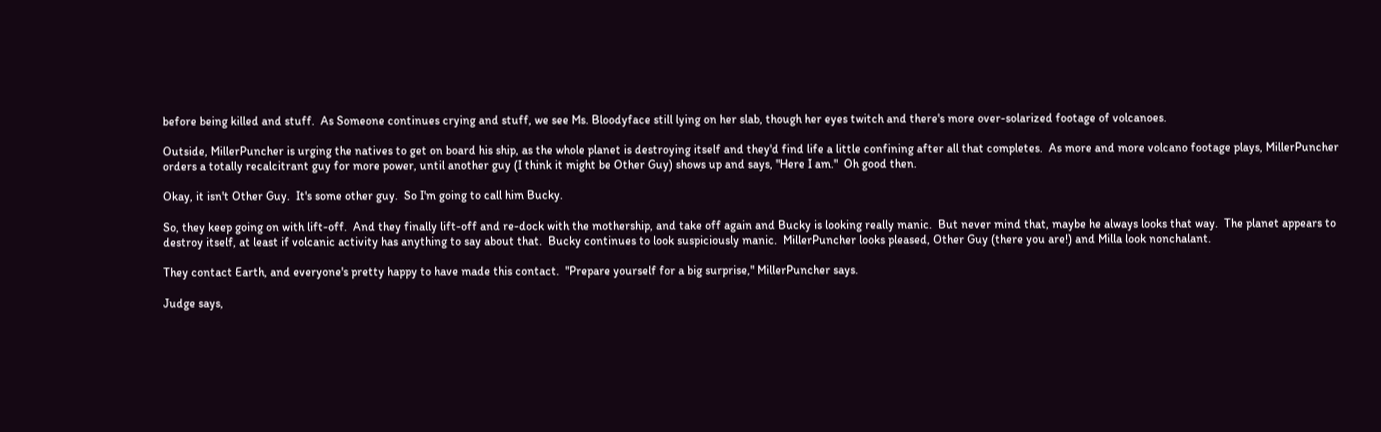before being killed and stuff.  As Someone continues crying and stuff, we see Ms. Bloodyface still lying on her slab, though her eyes twitch and there's more over-solarized footage of volcanoes.

Outside, MillerPuncher is urging the natives to get on board his ship, as the whole planet is destroying itself and they'd find life a little confining after all that completes.  As more and more volcano footage plays, MillerPuncher orders a totally recalcitrant guy for more power, until another guy (I think it might be Other Guy) shows up and says, "Here I am."  Oh good then.

Okay, it isn't Other Guy.  It's some other guy.  So I'm going to call him Bucky.

So, they keep going on with lift-off.  And they finally lift-off and re-dock with the mothership, and take off again and Bucky is looking really manic.  But never mind that, maybe he always looks that way.  The planet appears to destroy itself, at least if volcanic activity has anything to say about that.  Bucky continues to look suspiciously manic.  MillerPuncher looks pleased, Other Guy (there you are!) and Milla look nonchalant.

They contact Earth, and everyone's pretty happy to have made this contact.  "Prepare yourself for a big surprise," MillerPuncher says.

Judge says,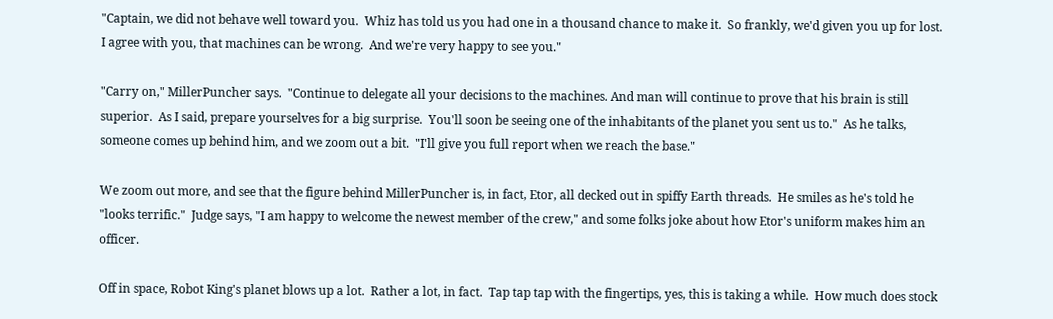"Captain, we did not behave well toward you.  Whiz has told us you had one in a thousand chance to make it.  So frankly, we'd given you up for lost.  I agree with you, that machines can be wrong.  And we're very happy to see you."

"Carry on," MillerPuncher says.  "Continue to delegate all your decisions to the machines. And man will continue to prove that his brain is still superior.  As I said, prepare yourselves for a big surprise.  You'll soon be seeing one of the inhabitants of the planet you sent us to."  As he talks, someone comes up behind him, and we zoom out a bit.  "I'll give you full report when we reach the base."

We zoom out more, and see that the figure behind MillerPuncher is, in fact, Etor, all decked out in spiffy Earth threads.  He smiles as he's told he "looks terrific."  Judge says, "I am happy to welcome the newest member of the crew," and some folks joke about how Etor's uniform makes him an officer.

Off in space, Robot King's planet blows up a lot.  Rather a lot, in fact.  Tap tap tap with the fingertips, yes, this is taking a while.  How much does stock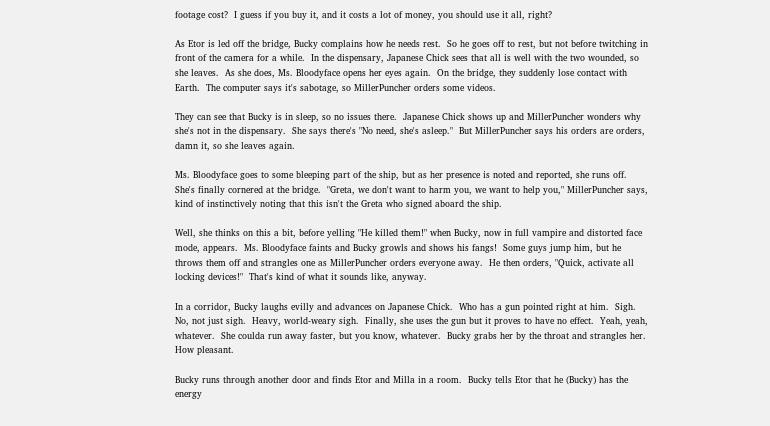footage cost?  I guess if you buy it, and it costs a lot of money, you should use it all, right?

As Etor is led off the bridge, Bucky complains how he needs rest.  So he goes off to rest, but not before twitching in front of the camera for a while.  In the dispensary, Japanese Chick sees that all is well with the two wounded, so she leaves.  As she does, Ms. Bloodyface opens her eyes again.  On the bridge, they suddenly lose contact with Earth.  The computer says it's sabotage, so MillerPuncher orders some videos.

They can see that Bucky is in sleep, so no issues there.  Japanese Chick shows up and MillerPuncher wonders why she's not in the dispensary.  She says there's "No need, she's asleep."  But MillerPuncher says his orders are orders, damn it, so she leaves again.

Ms. Bloodyface goes to some bleeping part of the ship, but as her presence is noted and reported, she runs off.  She's finally cornered at the bridge.  "Greta, we don't want to harm you, we want to help you," MillerPuncher says, kind of instinctively noting that this isn't the Greta who signed aboard the ship.

Well, she thinks on this a bit, before yelling "He killed them!" when Bucky, now in full vampire and distorted face mode, appears.  Ms. Bloodyface faints and Bucky growls and shows his fangs!  Some guys jump him, but he throws them off and strangles one as MillerPuncher orders everyone away.  He then orders, "Quick, activate all locking devices!"  That's kind of what it sounds like, anyway.

In a corridor, Bucky laughs evilly and advances on Japanese Chick.  Who has a gun pointed right at him.  Sigh.  No, not just sigh.  Heavy, world-weary sigh.  Finally, she uses the gun but it proves to have no effect.  Yeah, yeah, whatever.  She coulda run away faster, but you know, whatever.  Bucky grabs her by the throat and strangles her.  How pleasant.

Bucky runs through another door and finds Etor and Milla in a room.  Bucky tells Etor that he (Bucky) has the energy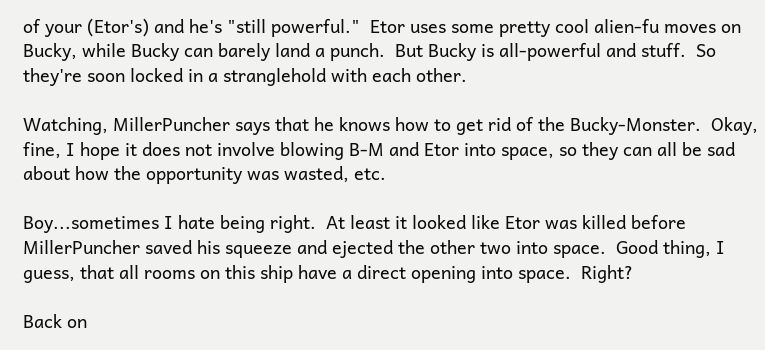of your (Etor's) and he's "still powerful."  Etor uses some pretty cool alien-fu moves on Bucky, while Bucky can barely land a punch.  But Bucky is all-powerful and stuff.  So they're soon locked in a stranglehold with each other.

Watching, MillerPuncher says that he knows how to get rid of the Bucky-Monster.  Okay, fine, I hope it does not involve blowing B-M and Etor into space, so they can all be sad about how the opportunity was wasted, etc.

Boy...sometimes I hate being right.  At least it looked like Etor was killed before MillerPuncher saved his squeeze and ejected the other two into space.  Good thing, I guess, that all rooms on this ship have a direct opening into space.  Right?

Back on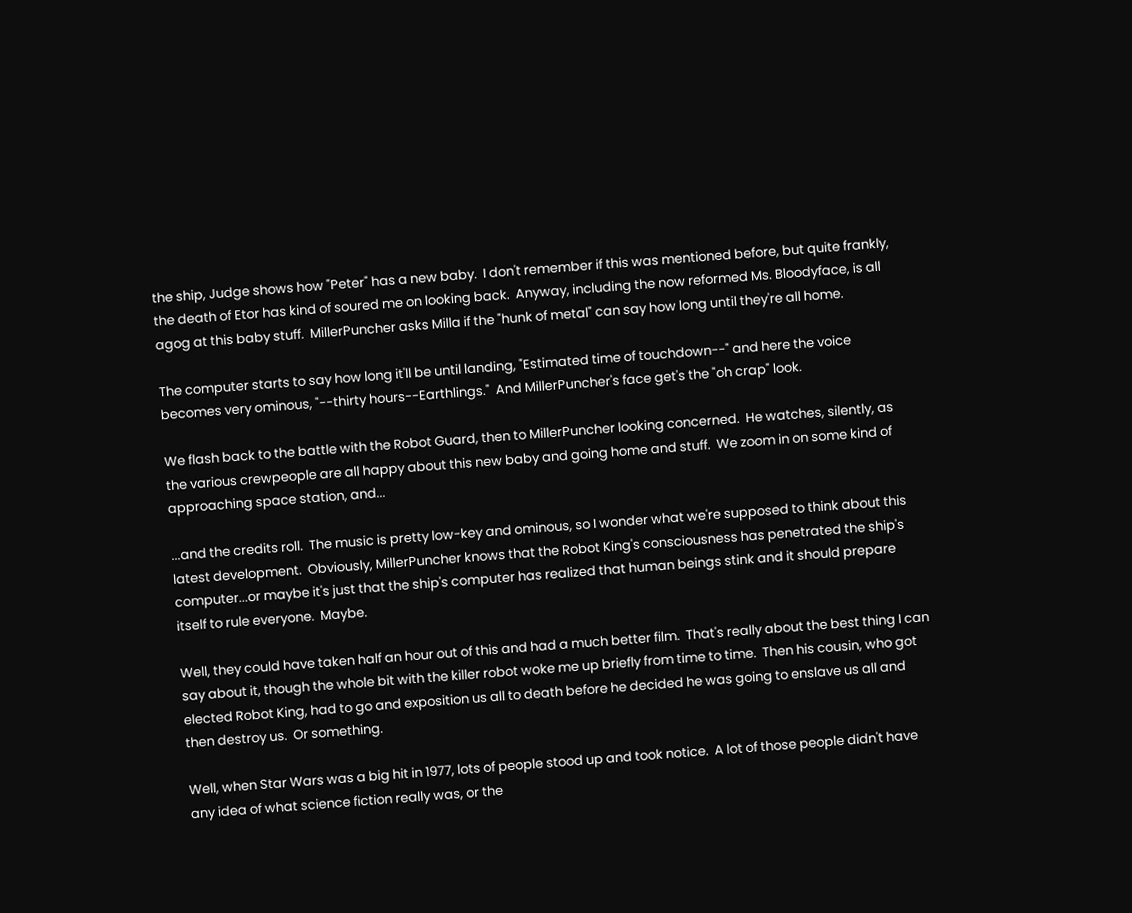the ship, Judge shows how "Peter" has a new baby.  I don't remember if this was mentioned before, but quite frankly, the death of Etor has kind of soured me on looking back.  Anyway, including the now reformed Ms. Bloodyface, is all agog at this baby stuff.  MillerPuncher asks Milla if the "hunk of metal" can say how long until they're all home.

The computer starts to say how long it'll be until landing, "Estimated time of touchdown--" and here the voice becomes very ominous, "--thirty hours--Earthlings."  And MillerPuncher's face get's the "oh crap" look.

We flash back to the battle with the Robot Guard, then to MillerPuncher looking concerned.  He watches, silently, as the various crewpeople are all happy about this new baby and going home and stuff.  We zoom in on some kind of approaching space station, and...

...and the credits roll.  The music is pretty low-key and ominous, so I wonder what we're supposed to think about this latest development.  Obviously, MillerPuncher knows that the Robot King's consciousness has penetrated the ship's computer...or maybe it's just that the ship's computer has realized that human beings stink and it should prepare itself to rule everyone.  Maybe.

Well, they could have taken half an hour out of this and had a much better film.  That's really about the best thing I can say about it, though the whole bit with the killer robot woke me up briefly from time to time.  Then his cousin, who got elected Robot King, had to go and exposition us all to death before he decided he was going to enslave us all and then destroy us.  Or something.

Well, when Star Wars was a big hit in 1977, lots of people stood up and took notice.  A lot of those people didn't have any idea of what science fiction really was, or the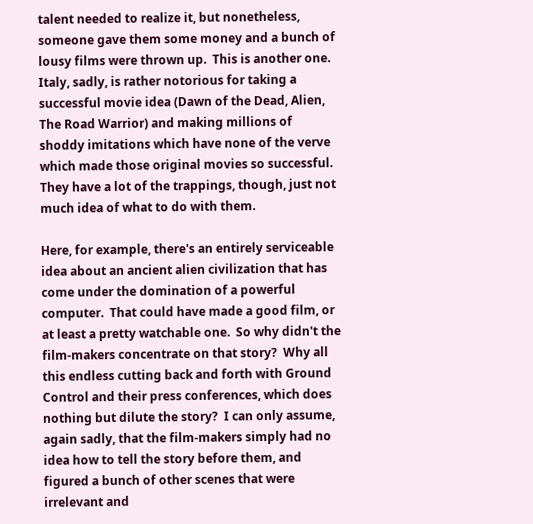talent needed to realize it, but nonetheless, someone gave them some money and a bunch of lousy films were thrown up.  This is another one.  Italy, sadly, is rather notorious for taking a successful movie idea (Dawn of the Dead, Alien, The Road Warrior) and making millions of shoddy imitations which have none of the verve which made those original movies so successful.  They have a lot of the trappings, though, just not much idea of what to do with them.

Here, for example, there's an entirely serviceable idea about an ancient alien civilization that has come under the domination of a powerful computer.  That could have made a good film, or at least a pretty watchable one.  So why didn't the film-makers concentrate on that story?  Why all this endless cutting back and forth with Ground Control and their press conferences, which does nothing but dilute the story?  I can only assume, again sadly, that the film-makers simply had no idea how to tell the story before them, and figured a bunch of other scenes that were irrelevant and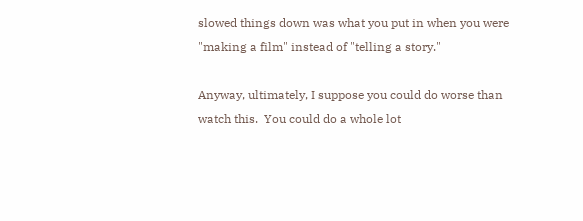slowed things down was what you put in when you were "making a film" instead of "telling a story."

Anyway, ultimately, I suppose you could do worse than watch this.  You could do a whole lot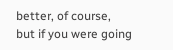better, of course, but if you were going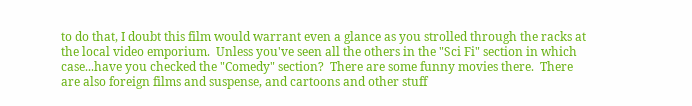to do that, I doubt this film would warrant even a glance as you strolled through the racks at the local video emporium.  Unless you've seen all the others in the "Sci Fi" section in which case...have you checked the "Comedy" section?  There are some funny movies there.  There are also foreign films and suspense, and cartoons and other stuff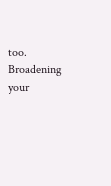too.  Broadening your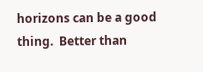horizons can be a good thing.  Better than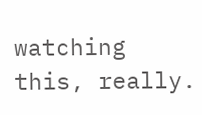watching this, really.